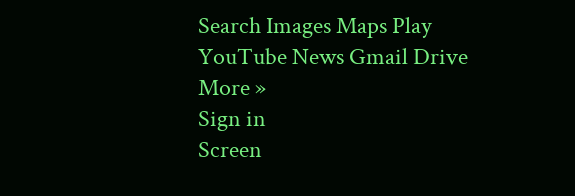Search Images Maps Play YouTube News Gmail Drive More »
Sign in
Screen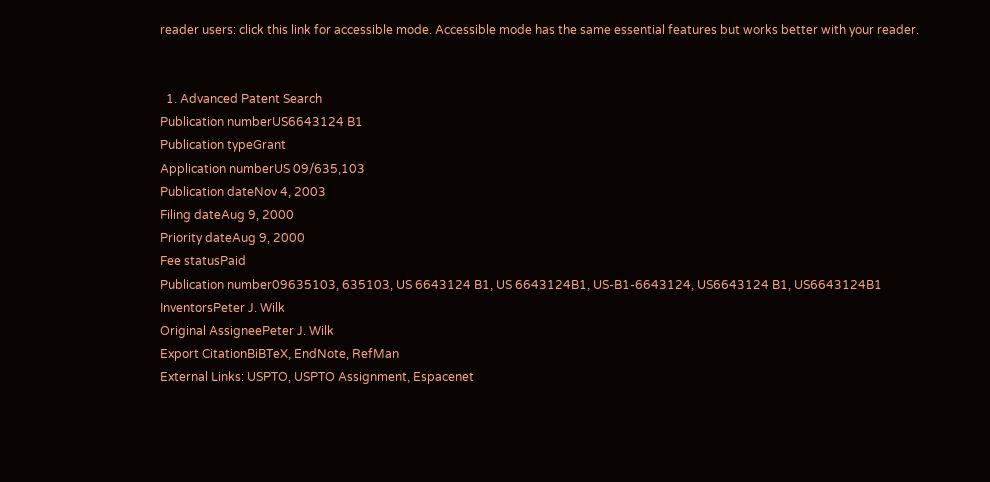reader users: click this link for accessible mode. Accessible mode has the same essential features but works better with your reader.


  1. Advanced Patent Search
Publication numberUS6643124 B1
Publication typeGrant
Application numberUS 09/635,103
Publication dateNov 4, 2003
Filing dateAug 9, 2000
Priority dateAug 9, 2000
Fee statusPaid
Publication number09635103, 635103, US 6643124 B1, US 6643124B1, US-B1-6643124, US6643124 B1, US6643124B1
InventorsPeter J. Wilk
Original AssigneePeter J. Wilk
Export CitationBiBTeX, EndNote, RefMan
External Links: USPTO, USPTO Assignment, Espacenet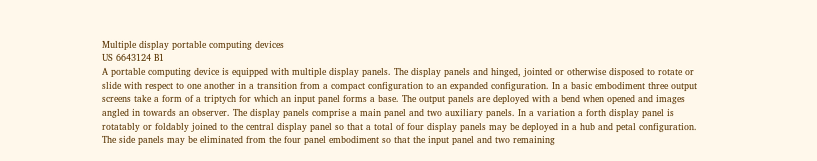Multiple display portable computing devices
US 6643124 B1
A portable computing device is equipped with multiple display panels. The display panels and hinged, jointed or otherwise disposed to rotate or slide with respect to one another in a transition from a compact configuration to an expanded configuration. In a basic embodiment three output screens take a form of a triptych for which an input panel forms a base. The output panels are deployed with a bend when opened and images angled in towards an observer. The display panels comprise a main panel and two auxiliary panels. In a variation a forth display panel is rotatably or foldably joined to the central display panel so that a total of four display panels may be deployed in a hub and petal configuration. The side panels may be eliminated from the four panel embodiment so that the input panel and two remaining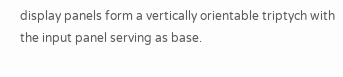display panels form a vertically orientable triptych with the input panel serving as base.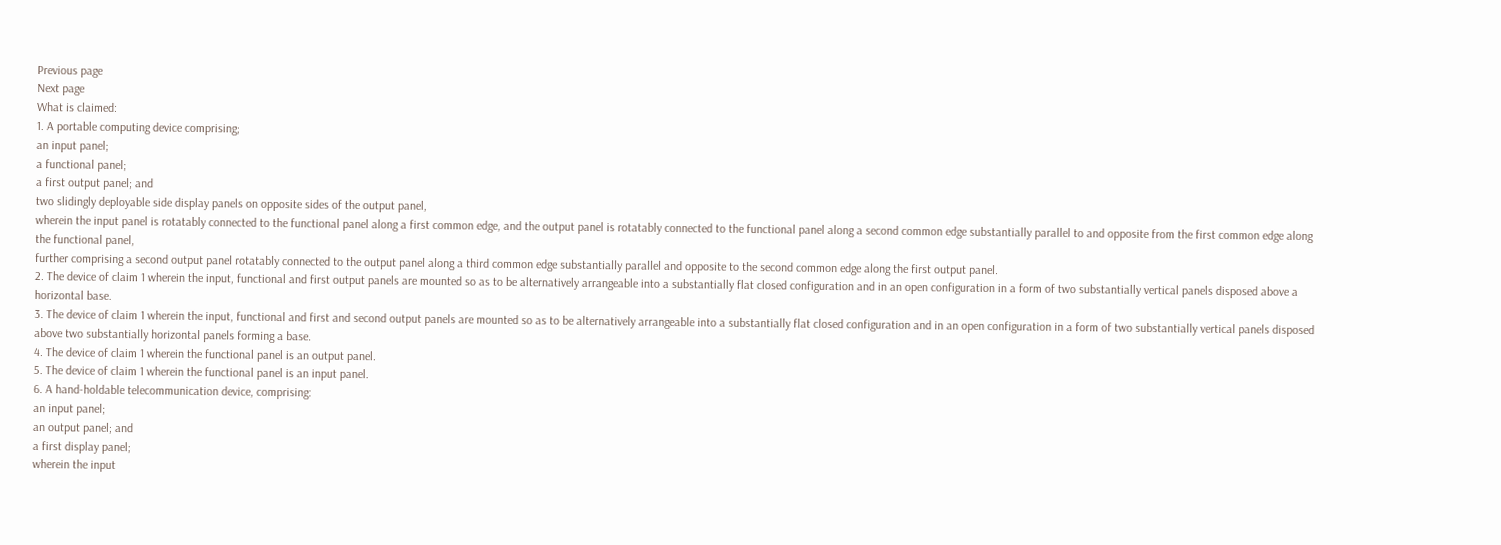Previous page
Next page
What is claimed:
1. A portable computing device comprising;
an input panel;
a functional panel;
a first output panel; and
two slidingly deployable side display panels on opposite sides of the output panel,
wherein the input panel is rotatably connected to the functional panel along a first common edge, and the output panel is rotatably connected to the functional panel along a second common edge substantially parallel to and opposite from the first common edge along the functional panel,
further comprising a second output panel rotatably connected to the output panel along a third common edge substantially parallel and opposite to the second common edge along the first output panel.
2. The device of claim 1 wherein the input, functional and first output panels are mounted so as to be alternatively arrangeable into a substantially flat closed configuration and in an open configuration in a form of two substantially vertical panels disposed above a horizontal base.
3. The device of claim 1 wherein the input, functional and first and second output panels are mounted so as to be alternatively arrangeable into a substantially flat closed configuration and in an open configuration in a form of two substantially vertical panels disposed above two substantially horizontal panels forming a base.
4. The device of claim 1 wherein the functional panel is an output panel.
5. The device of claim 1 wherein the functional panel is an input panel.
6. A hand-holdable telecommunication device, comprising:
an input panel;
an output panel; and
a first display panel;
wherein the input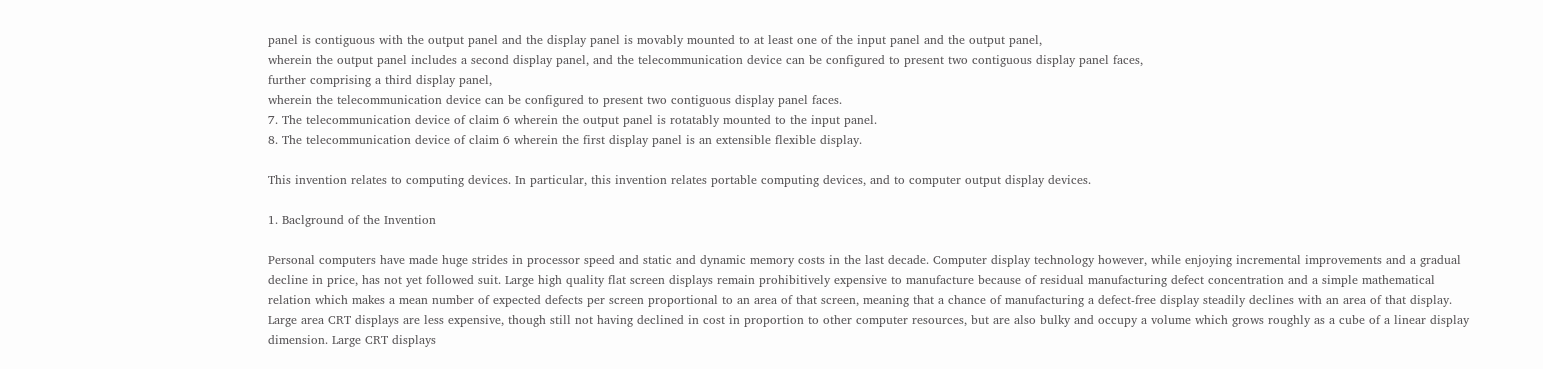panel is contiguous with the output panel and the display panel is movably mounted to at least one of the input panel and the output panel,
wherein the output panel includes a second display panel, and the telecommunication device can be configured to present two contiguous display panel faces,
further comprising a third display panel,
wherein the telecommunication device can be configured to present two contiguous display panel faces.
7. The telecommunication device of claim 6 wherein the output panel is rotatably mounted to the input panel.
8. The telecommunication device of claim 6 wherein the first display panel is an extensible flexible display.

This invention relates to computing devices. In particular, this invention relates portable computing devices, and to computer output display devices.

1. Baclground of the Invention

Personal computers have made huge strides in processor speed and static and dynamic memory costs in the last decade. Computer display technology however, while enjoying incremental improvements and a gradual decline in price, has not yet followed suit. Large high quality flat screen displays remain prohibitively expensive to manufacture because of residual manufacturing defect concentration and a simple mathematical relation which makes a mean number of expected defects per screen proportional to an area of that screen, meaning that a chance of manufacturing a defect-free display steadily declines with an area of that display. Large area CRT displays are less expensive, though still not having declined in cost in proportion to other computer resources, but are also bulky and occupy a volume which grows roughly as a cube of a linear display dimension. Large CRT displays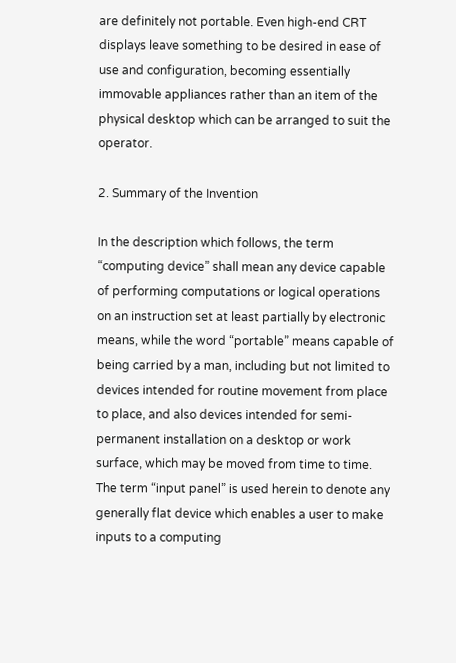are definitely not portable. Even high-end CRT displays leave something to be desired in ease of use and configuration, becoming essentially immovable appliances rather than an item of the physical desktop which can be arranged to suit the operator.

2. Summary of the Invention

In the description which follows, the term “computing device” shall mean any device capable of performing computations or logical operations on an instruction set at least partially by electronic means, while the word “portable” means capable of being carried by a man, including but not limited to devices intended for routine movement from place to place, and also devices intended for semi-permanent installation on a desktop or work surface, which may be moved from time to time. The term “input panel” is used herein to denote any generally flat device which enables a user to make inputs to a computing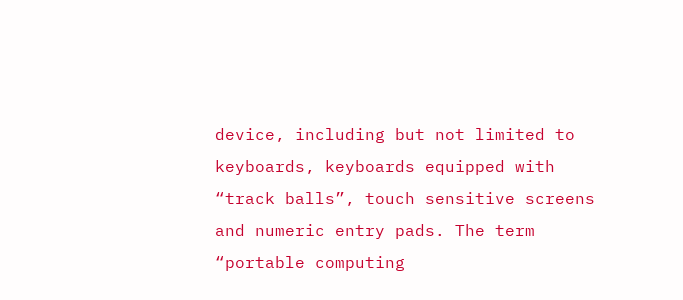device, including but not limited to keyboards, keyboards equipped with “track balls”, touch sensitive screens and numeric entry pads. The term “portable computing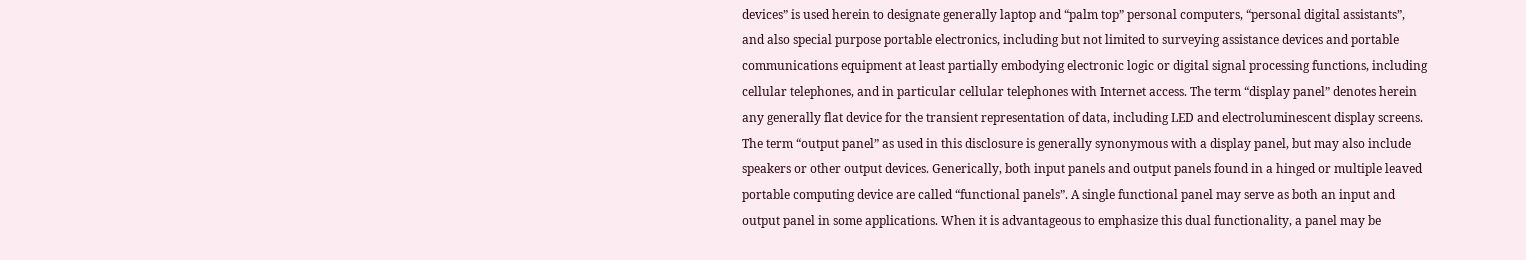devices” is used herein to designate generally laptop and “palm top” personal computers, “personal digital assistants”, and also special purpose portable electronics, including but not limited to surveying assistance devices and portable communications equipment at least partially embodying electronic logic or digital signal processing functions, including cellular telephones, and in particular cellular telephones with Internet access. The term “display panel” denotes herein any generally flat device for the transient representation of data, including LED and electroluminescent display screens. The term “output panel” as used in this disclosure is generally synonymous with a display panel, but may also include speakers or other output devices. Generically, both input panels and output panels found in a hinged or multiple leaved portable computing device are called “functional panels”. A single functional panel may serve as both an input and output panel in some applications. When it is advantageous to emphasize this dual functionality, a panel may be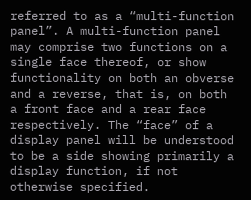referred to as a “multi-function panel”. A multi-function panel may comprise two functions on a single face thereof, or show functionality on both an obverse and a reverse, that is, on both a front face and a rear face respectively. The “face” of a display panel will be understood to be a side showing primarily a display function, if not otherwise specified.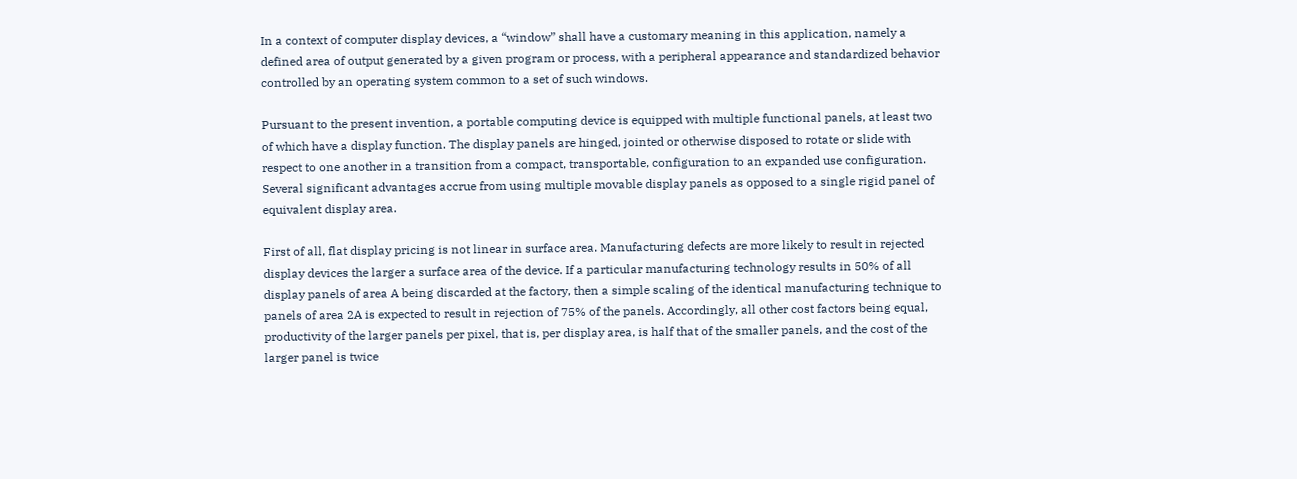In a context of computer display devices, a “window” shall have a customary meaning in this application, namely a defined area of output generated by a given program or process, with a peripheral appearance and standardized behavior controlled by an operating system common to a set of such windows.

Pursuant to the present invention, a portable computing device is equipped with multiple functional panels, at least two of which have a display function. The display panels are hinged, jointed or otherwise disposed to rotate or slide with respect to one another in a transition from a compact, transportable, configuration to an expanded use configuration. Several significant advantages accrue from using multiple movable display panels as opposed to a single rigid panel of equivalent display area.

First of all, flat display pricing is not linear in surface area. Manufacturing defects are more likely to result in rejected display devices the larger a surface area of the device. If a particular manufacturing technology results in 50% of all display panels of area A being discarded at the factory, then a simple scaling of the identical manufacturing technique to panels of area 2A is expected to result in rejection of 75% of the panels. Accordingly, all other cost factors being equal, productivity of the larger panels per pixel, that is, per display area, is half that of the smaller panels, and the cost of the larger panel is twice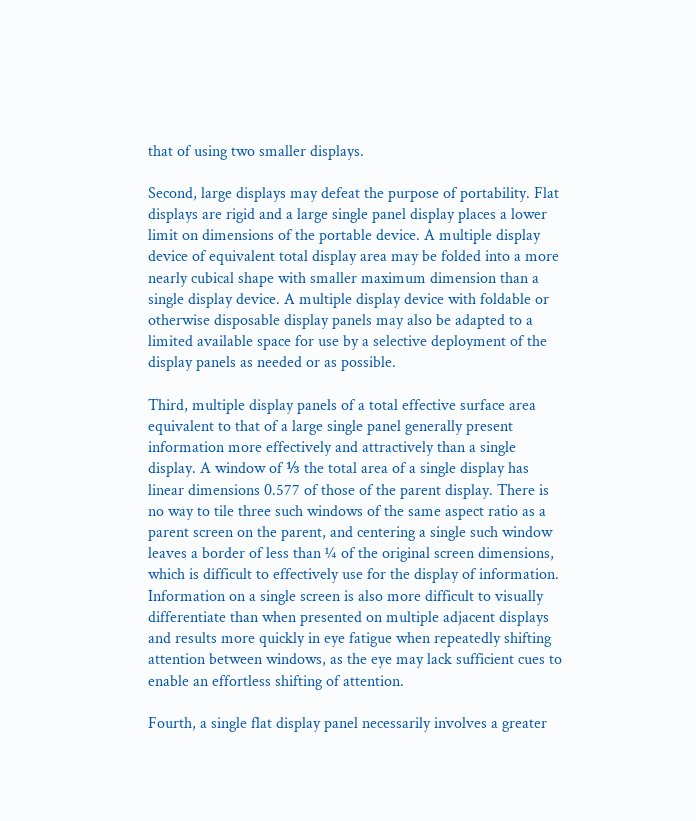that of using two smaller displays.

Second, large displays may defeat the purpose of portability. Flat displays are rigid and a large single panel display places a lower limit on dimensions of the portable device. A multiple display device of equivalent total display area may be folded into a more nearly cubical shape with smaller maximum dimension than a single display device. A multiple display device with foldable or otherwise disposable display panels may also be adapted to a limited available space for use by a selective deployment of the display panels as needed or as possible.

Third, multiple display panels of a total effective surface area equivalent to that of a large single panel generally present information more effectively and attractively than a single display. A window of ⅓ the total area of a single display has linear dimensions 0.577 of those of the parent display. There is no way to tile three such windows of the same aspect ratio as a parent screen on the parent, and centering a single such window leaves a border of less than ¼ of the original screen dimensions, which is difficult to effectively use for the display of information. Information on a single screen is also more difficult to visually differentiate than when presented on multiple adjacent displays and results more quickly in eye fatigue when repeatedly shifting attention between windows, as the eye may lack sufficient cues to enable an effortless shifting of attention.

Fourth, a single flat display panel necessarily involves a greater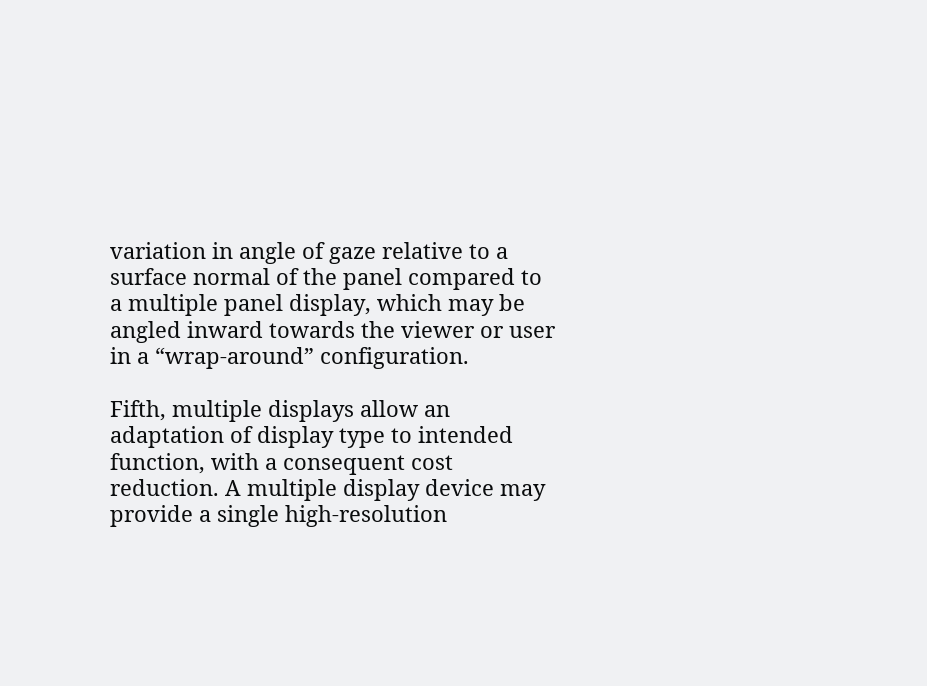variation in angle of gaze relative to a surface normal of the panel compared to a multiple panel display, which may be angled inward towards the viewer or user in a “wrap-around” configuration.

Fifth, multiple displays allow an adaptation of display type to intended function, with a consequent cost reduction. A multiple display device may provide a single high-resolution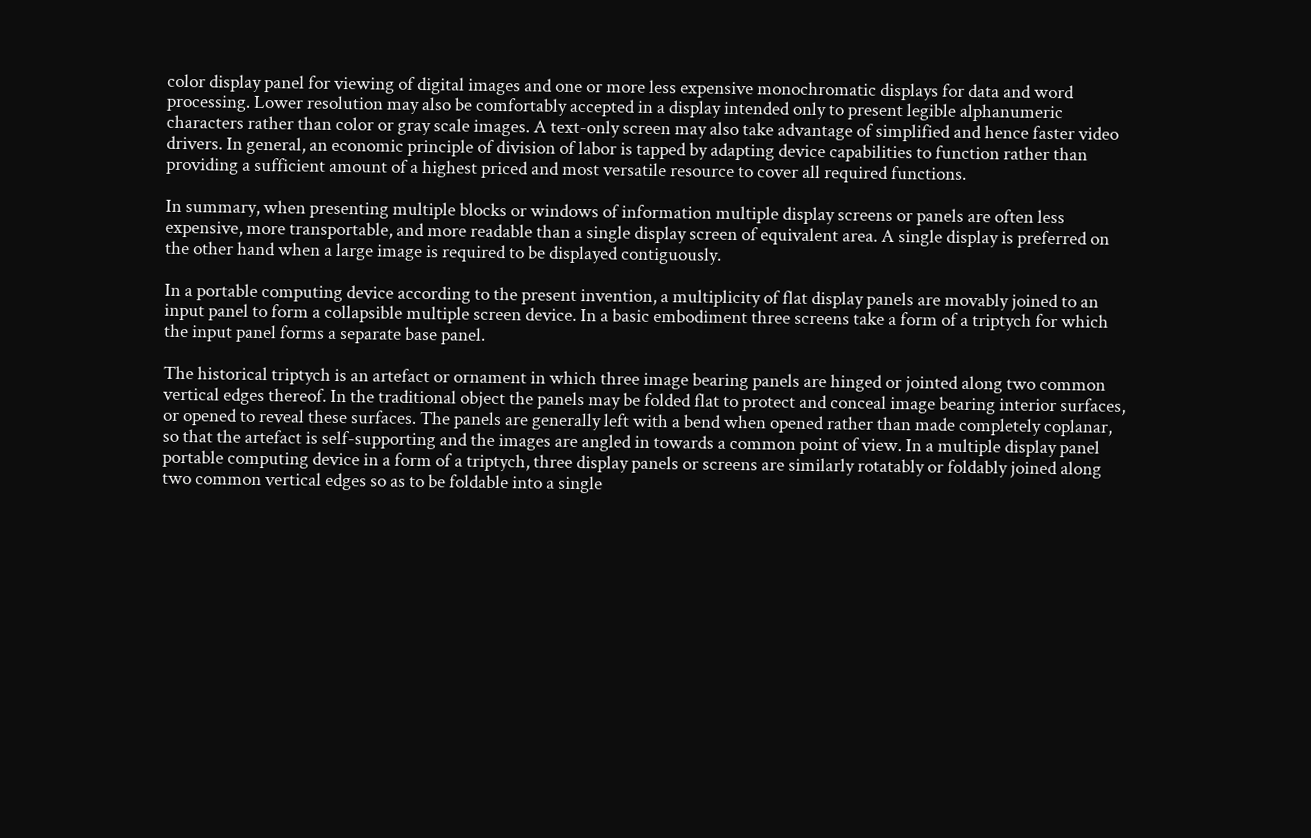color display panel for viewing of digital images and one or more less expensive monochromatic displays for data and word processing. Lower resolution may also be comfortably accepted in a display intended only to present legible alphanumeric characters rather than color or gray scale images. A text-only screen may also take advantage of simplified and hence faster video drivers. In general, an economic principle of division of labor is tapped by adapting device capabilities to function rather than providing a sufficient amount of a highest priced and most versatile resource to cover all required functions.

In summary, when presenting multiple blocks or windows of information multiple display screens or panels are often less expensive, more transportable, and more readable than a single display screen of equivalent area. A single display is preferred on the other hand when a large image is required to be displayed contiguously.

In a portable computing device according to the present invention, a multiplicity of flat display panels are movably joined to an input panel to form a collapsible multiple screen device. In a basic embodiment three screens take a form of a triptych for which the input panel forms a separate base panel.

The historical triptych is an artefact or ornament in which three image bearing panels are hinged or jointed along two common vertical edges thereof. In the traditional object the panels may be folded flat to protect and conceal image bearing interior surfaces, or opened to reveal these surfaces. The panels are generally left with a bend when opened rather than made completely coplanar, so that the artefact is self-supporting and the images are angled in towards a common point of view. In a multiple display panel portable computing device in a form of a triptych, three display panels or screens are similarly rotatably or foldably joined along two common vertical edges so as to be foldable into a single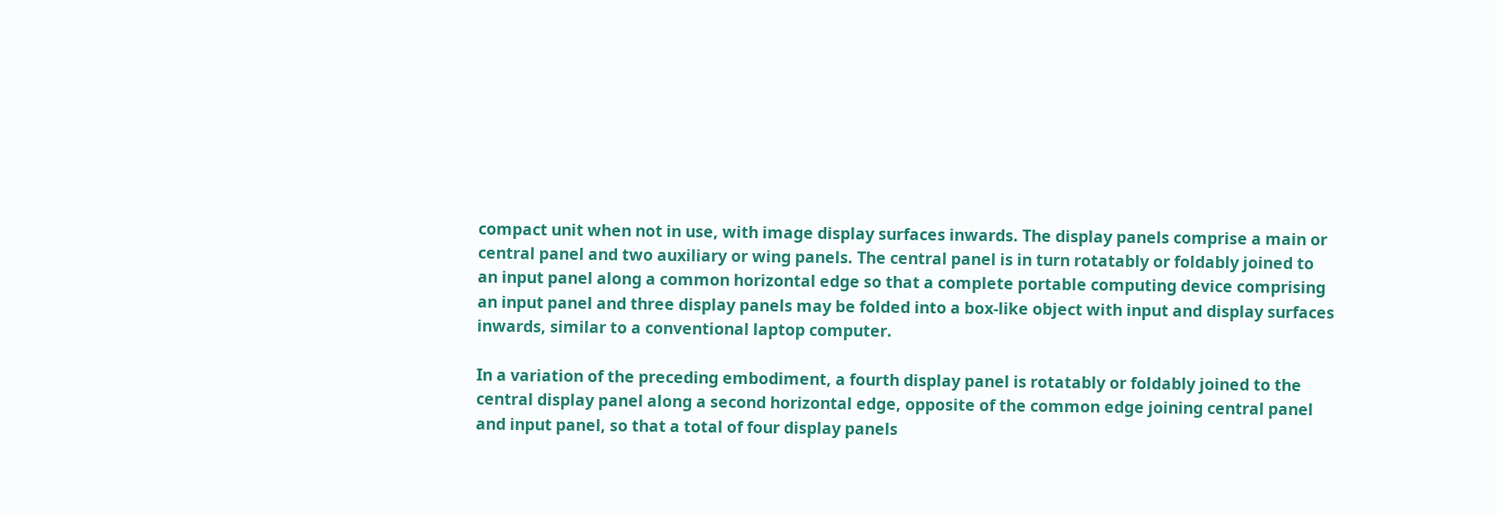compact unit when not in use, with image display surfaces inwards. The display panels comprise a main or central panel and two auxiliary or wing panels. The central panel is in turn rotatably or foldably joined to an input panel along a common horizontal edge so that a complete portable computing device comprising an input panel and three display panels may be folded into a box-like object with input and display surfaces inwards, similar to a conventional laptop computer.

In a variation of the preceding embodiment, a fourth display panel is rotatably or foldably joined to the central display panel along a second horizontal edge, opposite of the common edge joining central panel and input panel, so that a total of four display panels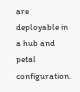are deployable in a hub and petal configuration.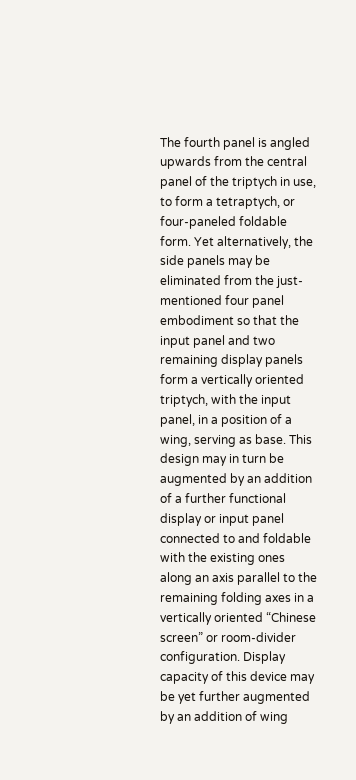The fourth panel is angled upwards from the central panel of the triptych in use, to form a tetraptych, or four-paneled foldable form. Yet alternatively, the side panels may be eliminated from the just-mentioned four panel embodiment so that the input panel and two remaining display panels form a vertically oriented triptych, with the input panel, in a position of a wing, serving as base. This design may in turn be augmented by an addition of a further functional display or input panel connected to and foldable with the existing ones along an axis parallel to the remaining folding axes in a vertically oriented “Chinese screen” or room-divider configuration. Display capacity of this device may be yet further augmented by an addition of wing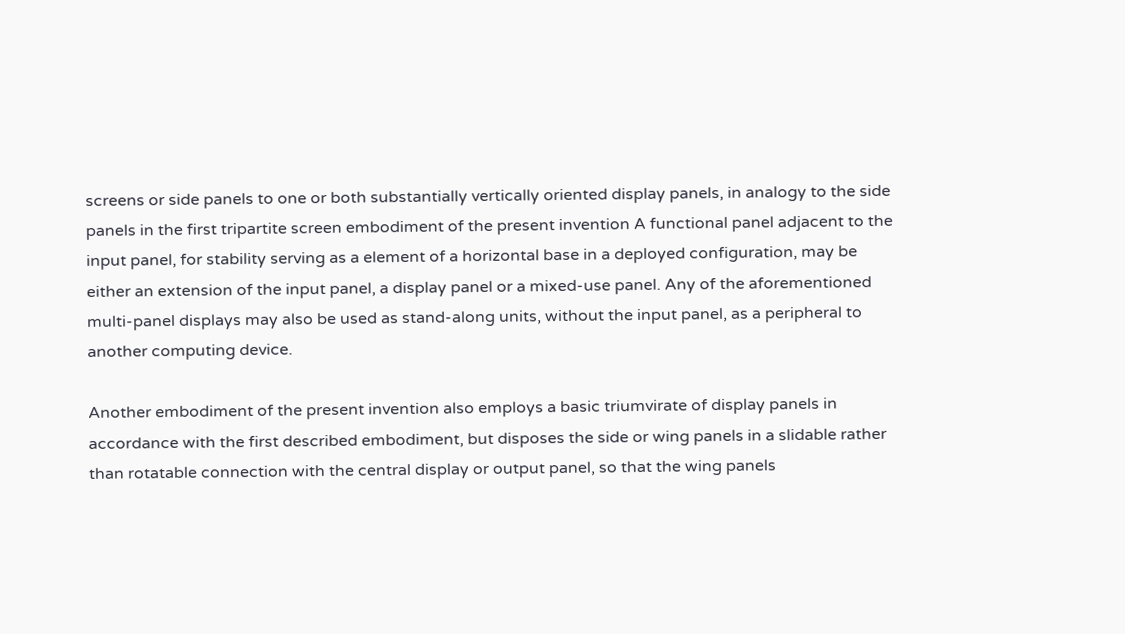screens or side panels to one or both substantially vertically oriented display panels, in analogy to the side panels in the first tripartite screen embodiment of the present invention A functional panel adjacent to the input panel, for stability serving as a element of a horizontal base in a deployed configuration, may be either an extension of the input panel, a display panel or a mixed-use panel. Any of the aforementioned multi-panel displays may also be used as stand-along units, without the input panel, as a peripheral to another computing device.

Another embodiment of the present invention also employs a basic triumvirate of display panels in accordance with the first described embodiment, but disposes the side or wing panels in a slidable rather than rotatable connection with the central display or output panel, so that the wing panels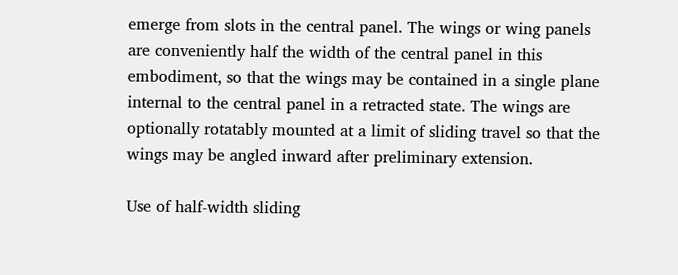emerge from slots in the central panel. The wings or wing panels are conveniently half the width of the central panel in this embodiment, so that the wings may be contained in a single plane internal to the central panel in a retracted state. The wings are optionally rotatably mounted at a limit of sliding travel so that the wings may be angled inward after preliminary extension.

Use of half-width sliding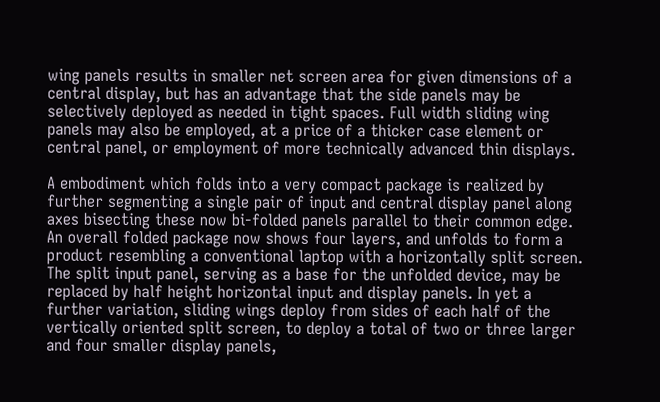wing panels results in smaller net screen area for given dimensions of a central display, but has an advantage that the side panels may be selectively deployed as needed in tight spaces. Full width sliding wing panels may also be employed, at a price of a thicker case element or central panel, or employment of more technically advanced thin displays.

A embodiment which folds into a very compact package is realized by further segmenting a single pair of input and central display panel along axes bisecting these now bi-folded panels parallel to their common edge. An overall folded package now shows four layers, and unfolds to form a product resembling a conventional laptop with a horizontally split screen. The split input panel, serving as a base for the unfolded device, may be replaced by half height horizontal input and display panels. In yet a further variation, sliding wings deploy from sides of each half of the vertically oriented split screen, to deploy a total of two or three larger and four smaller display panels,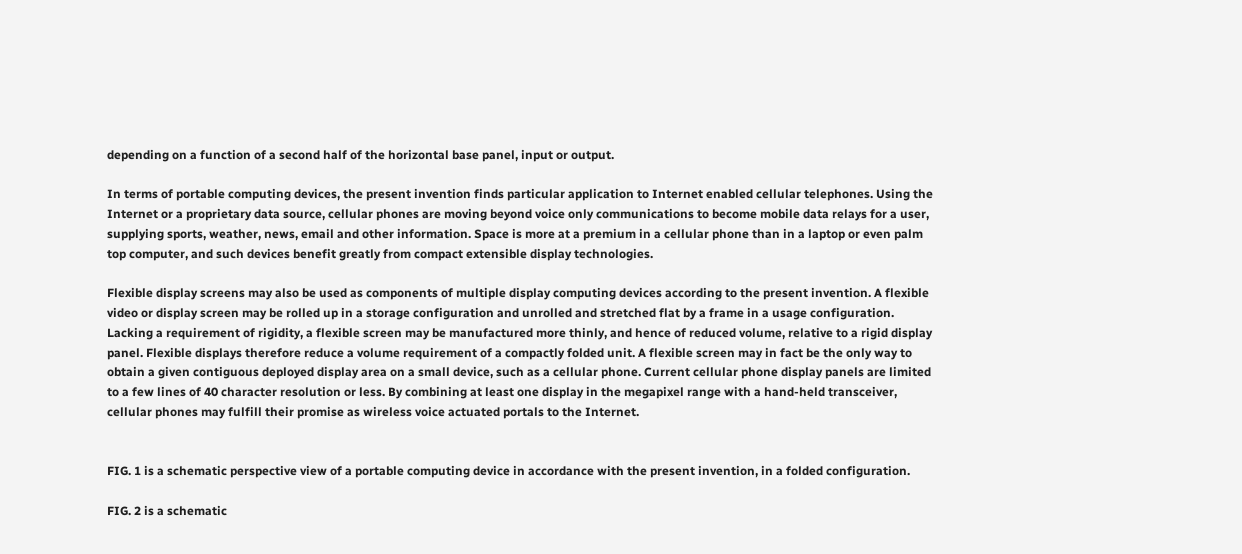depending on a function of a second half of the horizontal base panel, input or output.

In terms of portable computing devices, the present invention finds particular application to Internet enabled cellular telephones. Using the Internet or a proprietary data source, cellular phones are moving beyond voice only communications to become mobile data relays for a user, supplying sports, weather, news, email and other information. Space is more at a premium in a cellular phone than in a laptop or even palm top computer, and such devices benefit greatly from compact extensible display technologies.

Flexible display screens may also be used as components of multiple display computing devices according to the present invention. A flexible video or display screen may be rolled up in a storage configuration and unrolled and stretched flat by a frame in a usage configuration. Lacking a requirement of rigidity, a flexible screen may be manufactured more thinly, and hence of reduced volume, relative to a rigid display panel. Flexible displays therefore reduce a volume requirement of a compactly folded unit. A flexible screen may in fact be the only way to obtain a given contiguous deployed display area on a small device, such as a cellular phone. Current cellular phone display panels are limited to a few lines of 40 character resolution or less. By combining at least one display in the megapixel range with a hand-held transceiver, cellular phones may fulfill their promise as wireless voice actuated portals to the Internet.


FIG. 1 is a schematic perspective view of a portable computing device in accordance with the present invention, in a folded configuration.

FIG. 2 is a schematic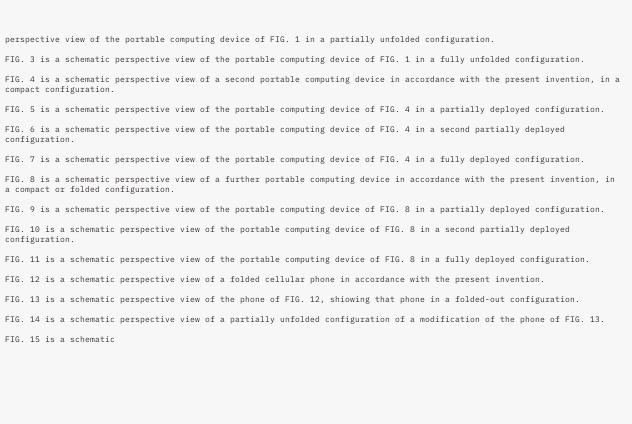perspective view of the portable computing device of FIG. 1 in a partially unfolded configuration.

FIG. 3 is a schematic perspective view of the portable computing device of FIG. 1 in a fully unfolded configuration.

FIG. 4 is a schematic perspective view of a second portable computing device in accordance with the present invention, in a compact configuration.

FIG. 5 is a schematic perspective view of the portable computing device of FIG. 4 in a partially deployed configuration.

FIG. 6 is a schematic perspective view of the portable computing device of FIG. 4 in a second partially deployed configuration.

FIG. 7 is a schematic perspective view of the portable computing device of FIG. 4 in a fully deployed configuration.

FIG. 8 is a schematic perspective view of a further portable computing device in accordance with the present invention, in a compact or folded configuration.

FIG. 9 is a schematic perspective view of the portable computing device of FIG. 8 in a partially deployed configuration.

FIG. 10 is a schematic perspective view of the portable computing device of FIG. 8 in a second partially deployed configuration.

FIG. 11 is a schematic perspective view of the portable computing device of FIG. 8 in a fully deployed configuration.

FIG. 12 is a schematic perspective view of a folded cellular phone in accordance with the present invention.

FIG. 13 is a schematic perspective view of the phone of FIG. 12, shiowing that phone in a folded-out configuration.

FIG. 14 is a schematic perspective view of a partially unfolded configuration of a modification of the phone of FIG. 13.

FIG. 15 is a schematic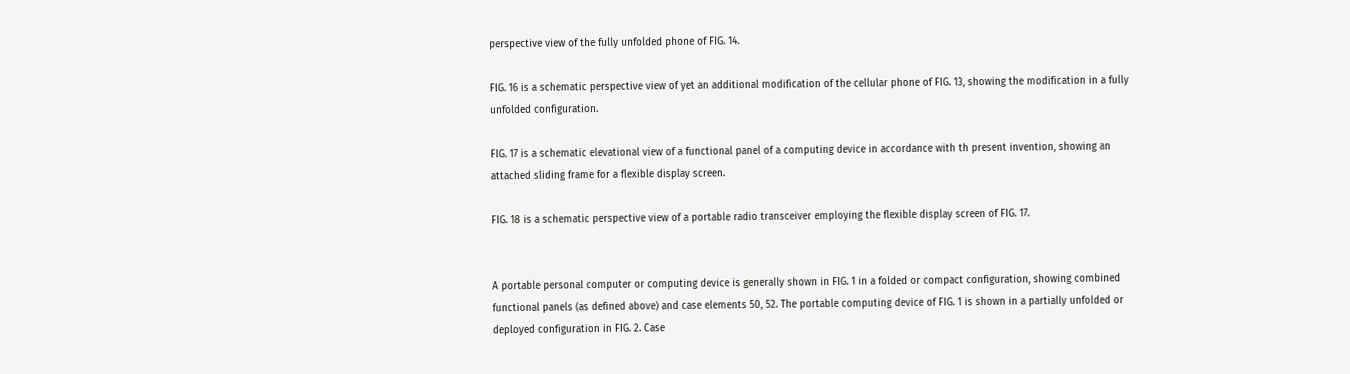perspective view of the fully unfolded phone of FIG. 14.

FIG. 16 is a schematic perspective view of yet an additional modification of the cellular phone of FIG. 13, showing the modification in a fully unfolded configuration.

FIG. 17 is a schematic elevational view of a functional panel of a computing device in accordance with th present invention, showing an attached sliding frame for a flexible display screen.

FIG. 18 is a schematic perspective view of a portable radio transceiver employing the flexible display screen of FIG. 17.


A portable personal computer or computing device is generally shown in FIG. 1 in a folded or compact configuration, showing combined functional panels (as defined above) and case elements 50, 52. The portable computing device of FIG. 1 is shown in a partially unfolded or deployed configuration in FIG. 2. Case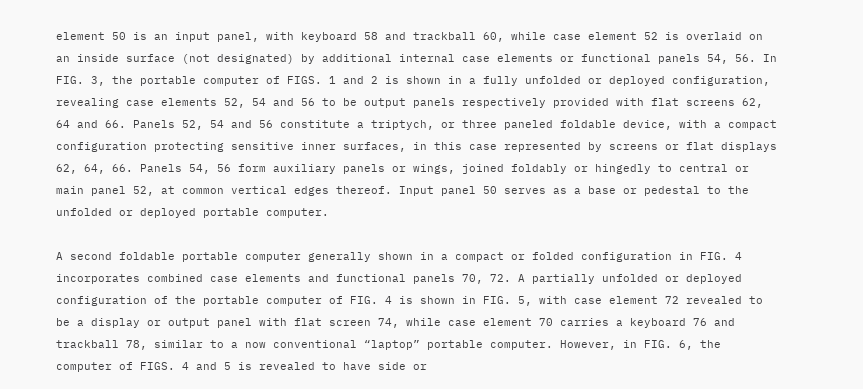element 50 is an input panel, with keyboard 58 and trackball 60, while case element 52 is overlaid on an inside surface (not designated) by additional internal case elements or functional panels 54, 56. In FIG. 3, the portable computer of FIGS. 1 and 2 is shown in a fully unfolded or deployed configuration, revealing case elements 52, 54 and 56 to be output panels respectively provided with flat screens 62, 64 and 66. Panels 52, 54 and 56 constitute a triptych, or three paneled foldable device, with a compact configuration protecting sensitive inner surfaces, in this case represented by screens or flat displays 62, 64, 66. Panels 54, 56 form auxiliary panels or wings, joined foldably or hingedly to central or main panel 52, at common vertical edges thereof. Input panel 50 serves as a base or pedestal to the unfolded or deployed portable computer.

A second foldable portable computer generally shown in a compact or folded configuration in FIG. 4 incorporates combined case elements and functional panels 70, 72. A partially unfolded or deployed configuration of the portable computer of FIG. 4 is shown in FIG. 5, with case element 72 revealed to be a display or output panel with flat screen 74, while case element 70 carries a keyboard 76 and trackball 78, similar to a now conventional “laptop” portable computer. However, in FIG. 6, the computer of FIGS. 4 and 5 is revealed to have side or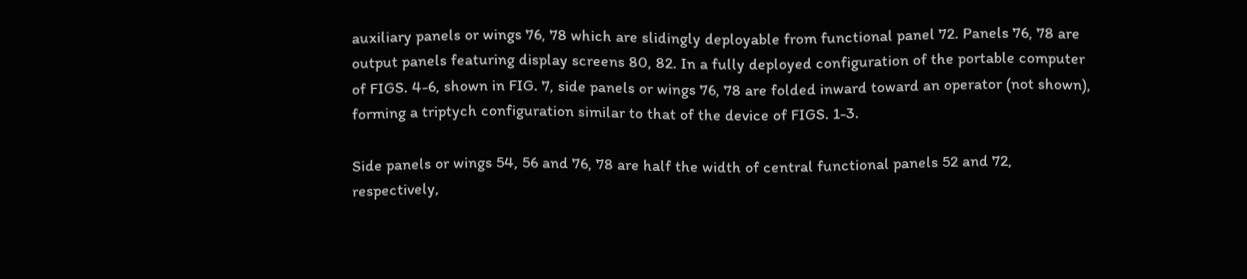auxiliary panels or wings 76, 78 which are slidingly deployable from functional panel 72. Panels 76, 78 are output panels featuring display screens 80, 82. In a fully deployed configuration of the portable computer of FIGS. 4-6, shown in FIG. 7, side panels or wings 76, 78 are folded inward toward an operator (not shown), forming a triptych configuration similar to that of the device of FIGS. 1-3.

Side panels or wings 54, 56 and 76, 78 are half the width of central functional panels 52 and 72, respectively,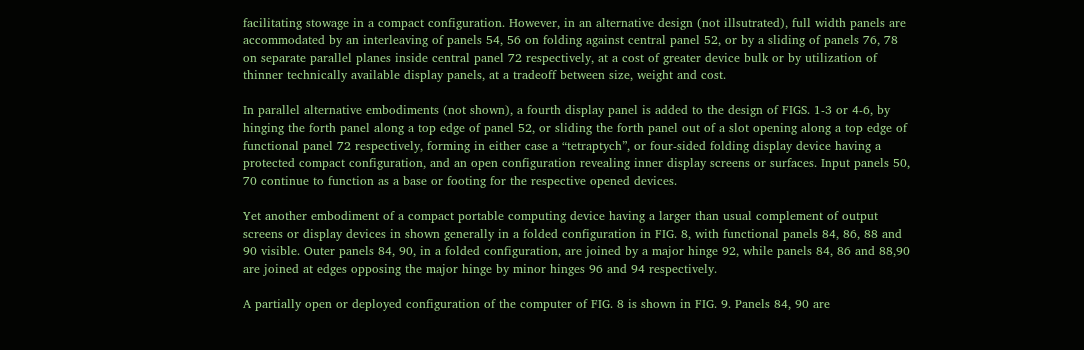facilitating stowage in a compact configuration. However, in an alternative design (not illsutrated), full width panels are accommodated by an interleaving of panels 54, 56 on folding against central panel 52, or by a sliding of panels 76, 78 on separate parallel planes inside central panel 72 respectively, at a cost of greater device bulk or by utilization of thinner technically available display panels, at a tradeoff between size, weight and cost.

In parallel alternative embodiments (not shown), a fourth display panel is added to the design of FIGS. 1-3 or 4-6, by hinging the forth panel along a top edge of panel 52, or sliding the forth panel out of a slot opening along a top edge of functional panel 72 respectively, forming in either case a “tetraptych”, or four-sided folding display device having a protected compact configuration, and an open configuration revealing inner display screens or surfaces. Input panels 50, 70 continue to function as a base or footing for the respective opened devices.

Yet another embodiment of a compact portable computing device having a larger than usual complement of output screens or display devices in shown generally in a folded configuration in FIG. 8, with functional panels 84, 86, 88 and 90 visible. Outer panels 84, 90, in a folded configuration, are joined by a major hinge 92, while panels 84, 86 and 88,90 are joined at edges opposing the major hinge by minor hinges 96 and 94 respectively.

A partially open or deployed configuration of the computer of FIG. 8 is shown in FIG. 9. Panels 84, 90 are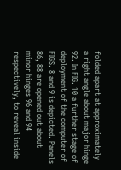folded apart at approximately a right angle about major hinge 92. In FIG. 10 a further stage of deployment of the computer of FIGS. 8 and 9 is depicted. Panels 86, 88 are opened out about minor hinges 96 and 94 respectively, to reveal inside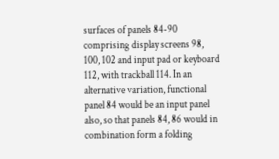surfaces of panels 84-90 comprising display screens 98, 100, 102 and input pad or keyboard 112, with trackball 114. In an alternative variation, functional panel 84 would be an input panel also, so that panels 84, 86 would in combination form a folding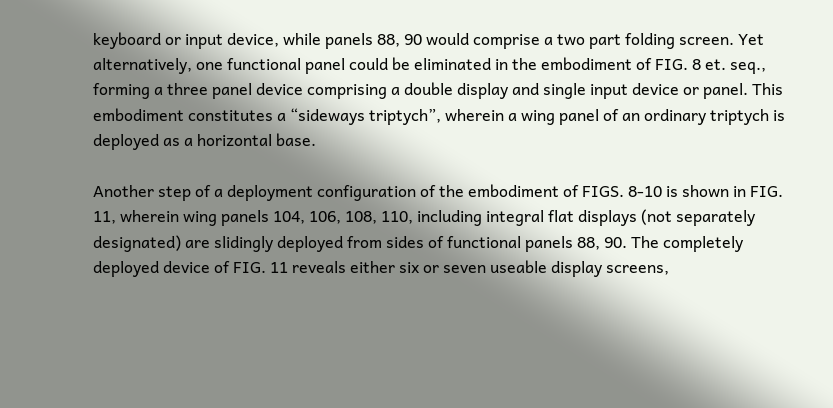keyboard or input device, while panels 88, 90 would comprise a two part folding screen. Yet alternatively, one functional panel could be eliminated in the embodiment of FIG. 8 et. seq., forming a three panel device comprising a double display and single input device or panel. This embodiment constitutes a “sideways triptych”, wherein a wing panel of an ordinary triptych is deployed as a horizontal base.

Another step of a deployment configuration of the embodiment of FIGS. 8-10 is shown in FIG. 11, wherein wing panels 104, 106, 108, 110, including integral flat displays (not separately designated) are slidingly deployed from sides of functional panels 88, 90. The completely deployed device of FIG. 11 reveals either six or seven useable display screens,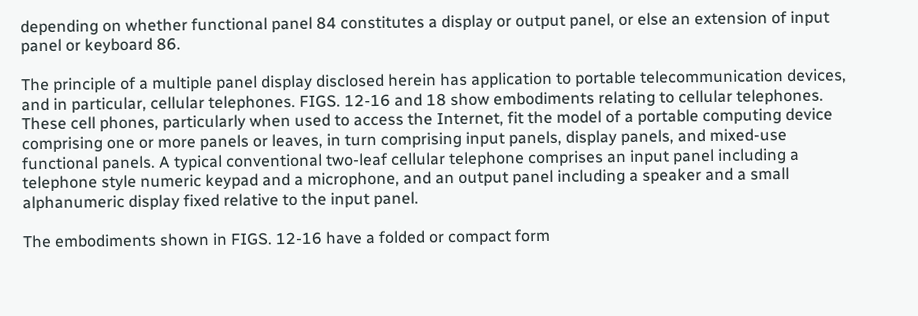depending on whether functional panel 84 constitutes a display or output panel, or else an extension of input panel or keyboard 86.

The principle of a multiple panel display disclosed herein has application to portable telecommunication devices, and in particular, cellular telephones. FIGS. 12-16 and 18 show embodiments relating to cellular telephones. These cell phones, particularly when used to access the Internet, fit the model of a portable computing device comprising one or more panels or leaves, in turn comprising input panels, display panels, and mixed-use functional panels. A typical conventional two-leaf cellular telephone comprises an input panel including a telephone style numeric keypad and a microphone, and an output panel including a speaker and a small alphanumeric display fixed relative to the input panel.

The embodiments shown in FIGS. 12-16 have a folded or compact form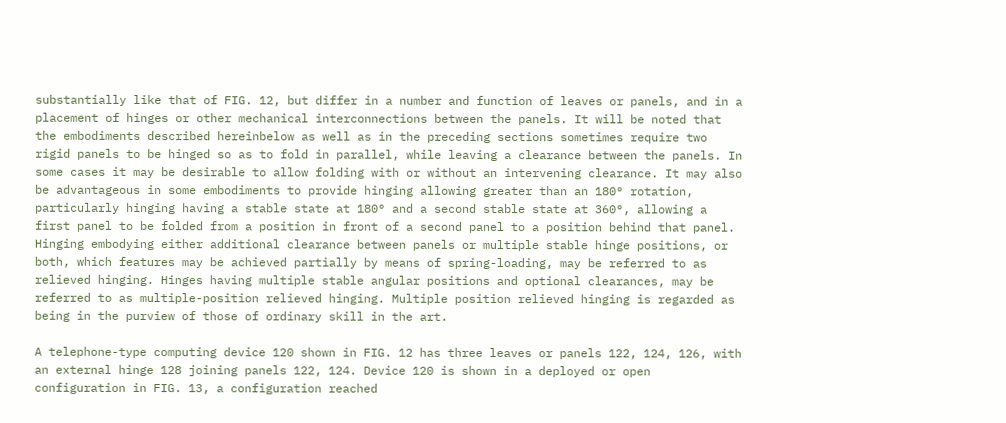substantially like that of FIG. 12, but differ in a number and function of leaves or panels, and in a placement of hinges or other mechanical interconnections between the panels. It will be noted that the embodiments described hereinbelow as well as in the preceding sections sometimes require two rigid panels to be hinged so as to fold in parallel, while leaving a clearance between the panels. In some cases it may be desirable to allow folding with or without an intervening clearance. It may also be advantageous in some embodiments to provide hinging allowing greater than an 180° rotation, particularly hinging having a stable state at 180° and a second stable state at 360°, allowing a first panel to be folded from a position in front of a second panel to a position behind that panel. Hinging embodying either additional clearance between panels or multiple stable hinge positions, or both, which features may be achieved partially by means of spring-loading, may be referred to as relieved hinging. Hinges having multiple stable angular positions and optional clearances, may be referred to as multiple-position relieved hinging. Multiple position relieved hinging is regarded as being in the purview of those of ordinary skill in the art.

A telephone-type computing device 120 shown in FIG. 12 has three leaves or panels 122, 124, 126, with an external hinge 128 joining panels 122, 124. Device 120 is shown in a deployed or open configuration in FIG. 13, a configuration reached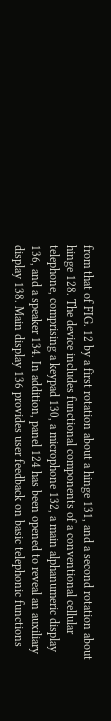from that of FIG. 12 by a first rotation about a hinge 131, and a second rotation about hinge 128. The device includes functional components of a conventional cellular telephone, comprising a keypad 130, a microphone 132, a main alphanumeric display 136, and a speaker 134. In addition, panel 124 has been opened to reveal an auxiliary display 138. Main display 136 provides user feedback on basic telephonic functions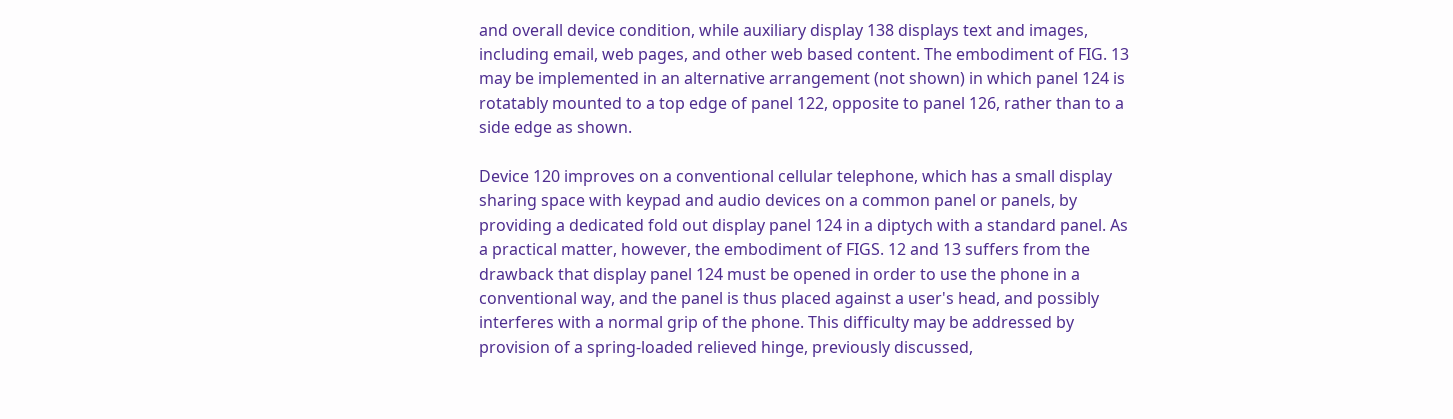and overall device condition, while auxiliary display 138 displays text and images, including email, web pages, and other web based content. The embodiment of FIG. 13 may be implemented in an alternative arrangement (not shown) in which panel 124 is rotatably mounted to a top edge of panel 122, opposite to panel 126, rather than to a side edge as shown.

Device 120 improves on a conventional cellular telephone, which has a small display sharing space with keypad and audio devices on a common panel or panels, by providing a dedicated fold out display panel 124 in a diptych with a standard panel. As a practical matter, however, the embodiment of FIGS. 12 and 13 suffers from the drawback that display panel 124 must be opened in order to use the phone in a conventional way, and the panel is thus placed against a user's head, and possibly interferes with a normal grip of the phone. This difficulty may be addressed by provision of a spring-loaded relieved hinge, previously discussed,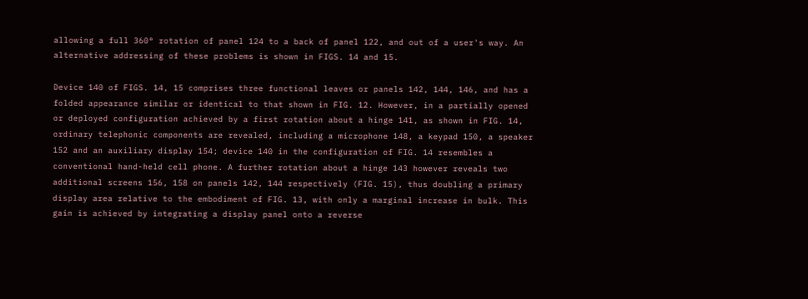allowing a full 360° rotation of panel 124 to a back of panel 122, and out of a user's way. An alternative addressing of these problems is shown in FIGS. 14 and 15.

Device 140 of FIGS. 14, 15 comprises three functional leaves or panels 142, 144, 146, and has a folded appearance similar or identical to that shown in FIG. 12. However, in a partially opened or deployed configuration achieved by a first rotation about a hinge 141, as shown in FIG. 14, ordinary telephonic components are revealed, including a microphone 148, a keypad 150, a speaker 152 and an auxiliary display 154; device 140 in the configuration of FIG. 14 resembles a conventional hand-held cell phone. A further rotation about a hinge 143 however reveals two additional screens 156, 158 on panels 142, 144 respectively (FIG. 15), thus doubling a primary display area relative to the embodiment of FIG. 13, with only a marginal increase in bulk. This gain is achieved by integrating a display panel onto a reverse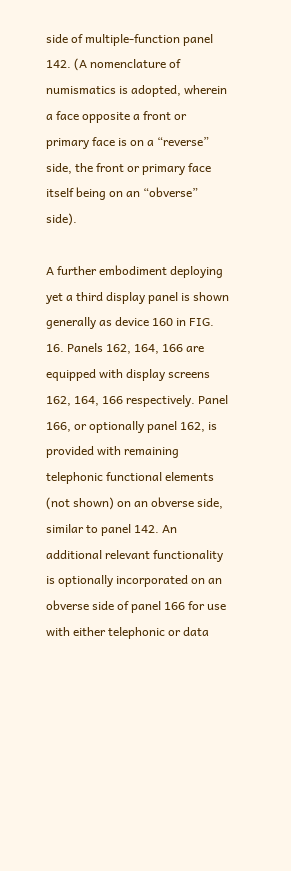side of multiple-function panel 142. (A nomenclature of numismatics is adopted, wherein a face opposite a front or primary face is on a “reverse” side, the front or primary face itself being on an “obverse” side).

A further embodiment deploying yet a third display panel is shown generally as device 160 in FIG. 16. Panels 162, 164, 166 are equipped with display screens 162, 164, 166 respectively. Panel 166, or optionally panel 162, is provided with remaining telephonic functional elements (not shown) on an obverse side, similar to panel 142. An additional relevant functionality is optionally incorporated on an obverse side of panel 166 for use with either telephonic or data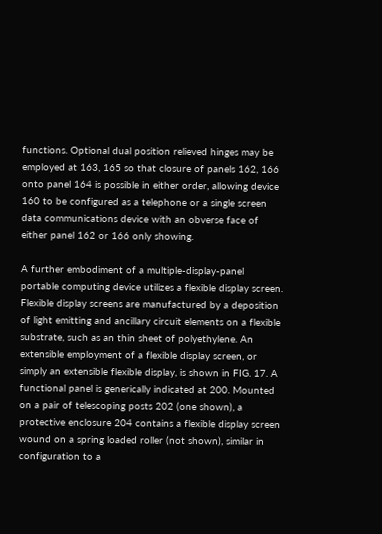functions. Optional dual position relieved hinges may be employed at 163, 165 so that closure of panels 162, 166 onto panel 164 is possible in either order, allowing device 160 to be configured as a telephone or a single screen data communications device with an obverse face of either panel 162 or 166 only showing.

A further embodiment of a multiple-display-panel portable computing device utilizes a flexible display screen. Flexible display screens are manufactured by a deposition of light emitting and ancillary circuit elements on a flexible substrate, such as an thin sheet of polyethylene. An extensible employment of a flexible display screen, or simply an extensible flexible display, is shown in FIG. 17. A functional panel is generically indicated at 200. Mounted on a pair of telescoping posts 202 (one shown), a protective enclosure 204 contains a flexible display screen wound on a spring loaded roller (not shown), similar in configuration to a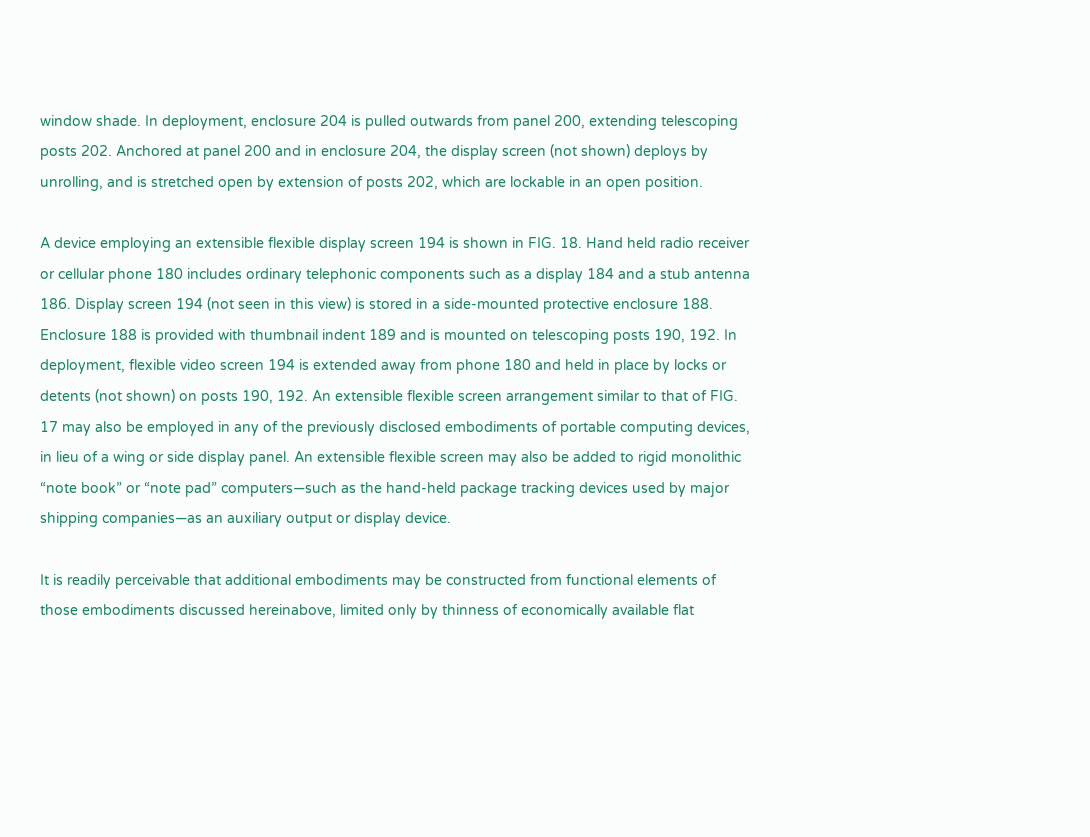window shade. In deployment, enclosure 204 is pulled outwards from panel 200, extending telescoping posts 202. Anchored at panel 200 and in enclosure 204, the display screen (not shown) deploys by unrolling, and is stretched open by extension of posts 202, which are lockable in an open position.

A device employing an extensible flexible display screen 194 is shown in FIG. 18. Hand held radio receiver or cellular phone 180 includes ordinary telephonic components such as a display 184 and a stub antenna 186. Display screen 194 (not seen in this view) is stored in a side-mounted protective enclosure 188. Enclosure 188 is provided with thumbnail indent 189 and is mounted on telescoping posts 190, 192. In deployment, flexible video screen 194 is extended away from phone 180 and held in place by locks or detents (not shown) on posts 190, 192. An extensible flexible screen arrangement similar to that of FIG. 17 may also be employed in any of the previously disclosed embodiments of portable computing devices, in lieu of a wing or side display panel. An extensible flexible screen may also be added to rigid monolithic “note book” or “note pad” computers—such as the hand-held package tracking devices used by major shipping companies—as an auxiliary output or display device.

It is readily perceivable that additional embodiments may be constructed from functional elements of those embodiments discussed hereinabove, limited only by thinness of economically available flat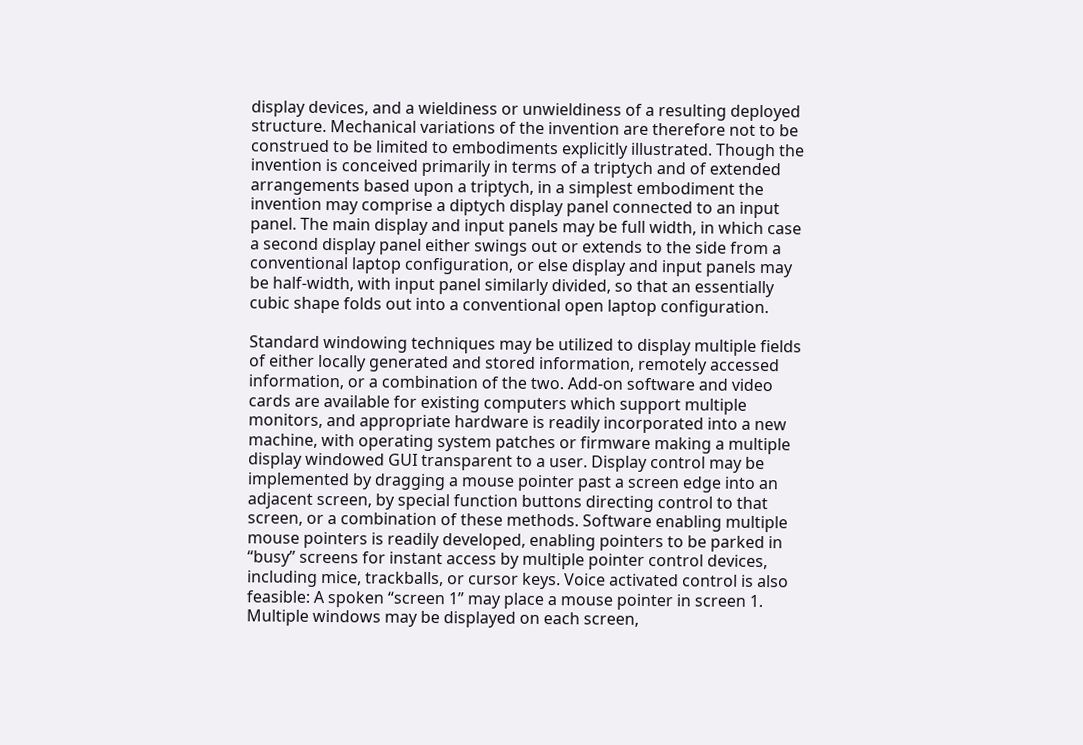display devices, and a wieldiness or unwieldiness of a resulting deployed structure. Mechanical variations of the invention are therefore not to be construed to be limited to embodiments explicitly illustrated. Though the invention is conceived primarily in terms of a triptych and of extended arrangements based upon a triptych, in a simplest embodiment the invention may comprise a diptych display panel connected to an input panel. The main display and input panels may be full width, in which case a second display panel either swings out or extends to the side from a conventional laptop configuration, or else display and input panels may be half-width, with input panel similarly divided, so that an essentially cubic shape folds out into a conventional open laptop configuration.

Standard windowing techniques may be utilized to display multiple fields of either locally generated and stored information, remotely accessed information, or a combination of the two. Add-on software and video cards are available for existing computers which support multiple monitors, and appropriate hardware is readily incorporated into a new machine, with operating system patches or firmware making a multiple display windowed GUI transparent to a user. Display control may be implemented by dragging a mouse pointer past a screen edge into an adjacent screen, by special function buttons directing control to that screen, or a combination of these methods. Software enabling multiple mouse pointers is readily developed, enabling pointers to be parked in “busy” screens for instant access by multiple pointer control devices, including mice, trackballs, or cursor keys. Voice activated control is also feasible: A spoken “screen 1” may place a mouse pointer in screen 1. Multiple windows may be displayed on each screen,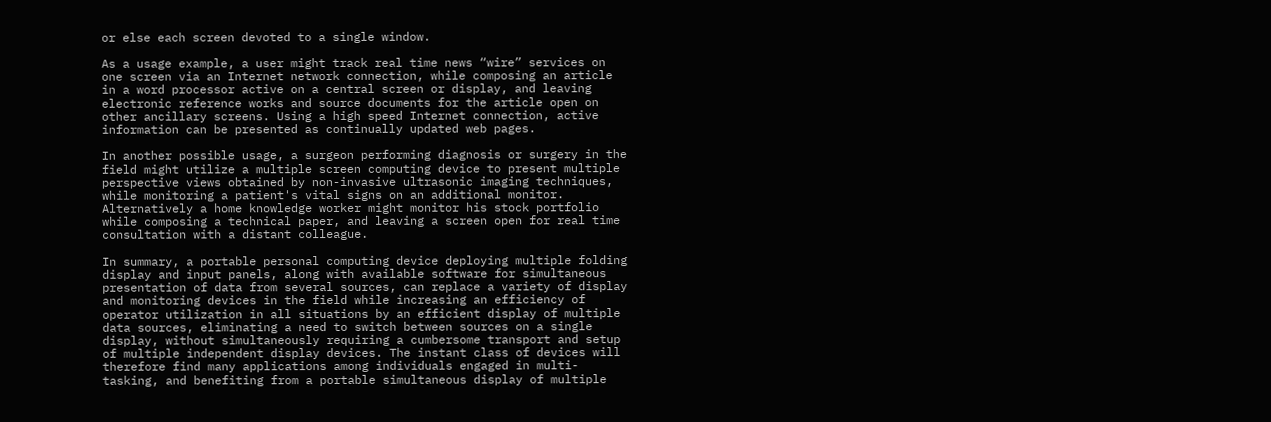or else each screen devoted to a single window.

As a usage example, a user might track real time news “wire” services on one screen via an Internet network connection, while composing an article in a word processor active on a central screen or display, and leaving electronic reference works and source documents for the article open on other ancillary screens. Using a high speed Internet connection, active information can be presented as continually updated web pages.

In another possible usage, a surgeon performing diagnosis or surgery in the field might utilize a multiple screen computing device to present multiple perspective views obtained by non-invasive ultrasonic imaging techniques, while monitoring a patient's vital signs on an additional monitor. Alternatively a home knowledge worker might monitor his stock portfolio while composing a technical paper, and leaving a screen open for real time consultation with a distant colleague.

In summary, a portable personal computing device deploying multiple folding display and input panels, along with available software for simultaneous presentation of data from several sources, can replace a variety of display and monitoring devices in the field while increasing an efficiency of operator utilization in all situations by an efficient display of multiple data sources, eliminating a need to switch between sources on a single display, without simultaneously requiring a cumbersome transport and setup of multiple independent display devices. The instant class of devices will therefore find many applications among individuals engaged in multi-tasking, and benefiting from a portable simultaneous display of multiple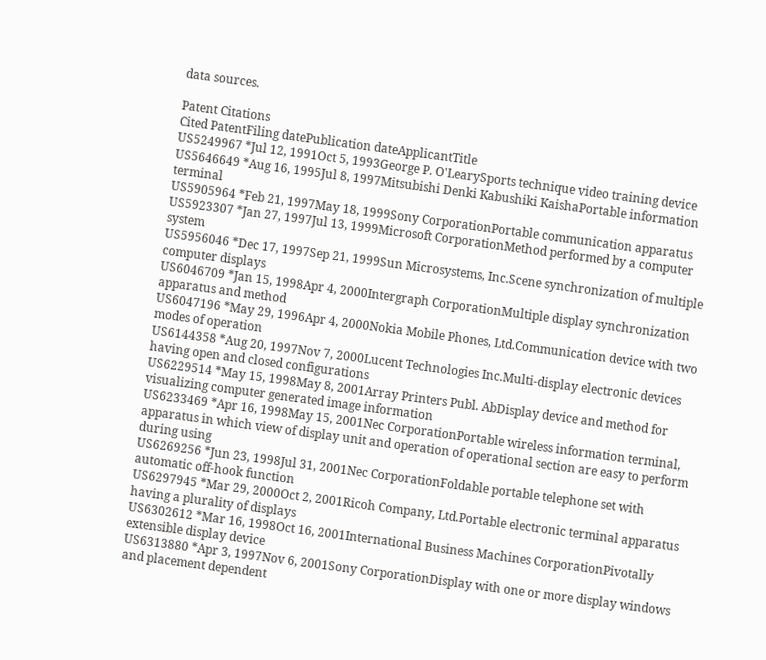data sources.

Patent Citations
Cited PatentFiling datePublication dateApplicantTitle
US5249967 *Jul 12, 1991Oct 5, 1993George P. O'LearySports technique video training device
US5646649 *Aug 16, 1995Jul 8, 1997Mitsubishi Denki Kabushiki KaishaPortable information terminal
US5905964 *Feb 21, 1997May 18, 1999Sony CorporationPortable communication apparatus
US5923307 *Jan 27, 1997Jul 13, 1999Microsoft CorporationMethod performed by a computer system
US5956046 *Dec 17, 1997Sep 21, 1999Sun Microsystems, Inc.Scene synchronization of multiple computer displays
US6046709 *Jan 15, 1998Apr 4, 2000Intergraph CorporationMultiple display synchronization apparatus and method
US6047196 *May 29, 1996Apr 4, 2000Nokia Mobile Phones, Ltd.Communication device with two modes of operation
US6144358 *Aug 20, 1997Nov 7, 2000Lucent Technologies Inc.Multi-display electronic devices having open and closed configurations
US6229514 *May 15, 1998May 8, 2001Array Printers Publ. AbDisplay device and method for visualizing computer generated image information
US6233469 *Apr 16, 1998May 15, 2001Nec CorporationPortable wireless information terminal, apparatus in which view of display unit and operation of operational section are easy to perform during using
US6269256 *Jun 23, 1998Jul 31, 2001Nec CorporationFoldable portable telephone set with automatic off-hook function
US6297945 *Mar 29, 2000Oct 2, 2001Ricoh Company, Ltd.Portable electronic terminal apparatus having a plurality of displays
US6302612 *Mar 16, 1998Oct 16, 2001International Business Machines CorporationPivotally extensible display device
US6313880 *Apr 3, 1997Nov 6, 2001Sony CorporationDisplay with one or more display windows and placement dependent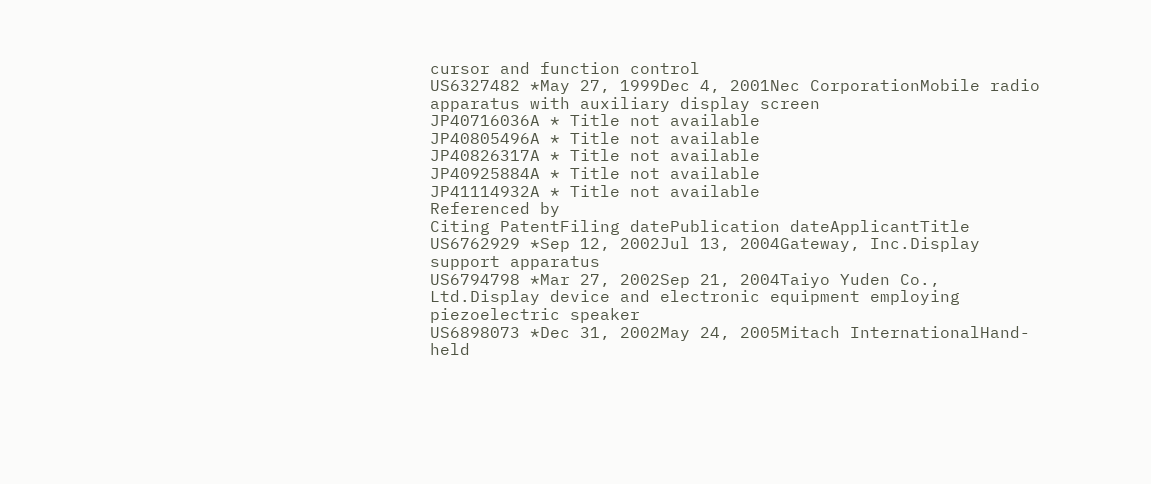cursor and function control
US6327482 *May 27, 1999Dec 4, 2001Nec CorporationMobile radio apparatus with auxiliary display screen
JP40716036A * Title not available
JP40805496A * Title not available
JP40826317A * Title not available
JP40925884A * Title not available
JP41114932A * Title not available
Referenced by
Citing PatentFiling datePublication dateApplicantTitle
US6762929 *Sep 12, 2002Jul 13, 2004Gateway, Inc.Display support apparatus
US6794798 *Mar 27, 2002Sep 21, 2004Taiyo Yuden Co., Ltd.Display device and electronic equipment employing piezoelectric speaker
US6898073 *Dec 31, 2002May 24, 2005Mitach InternationalHand-held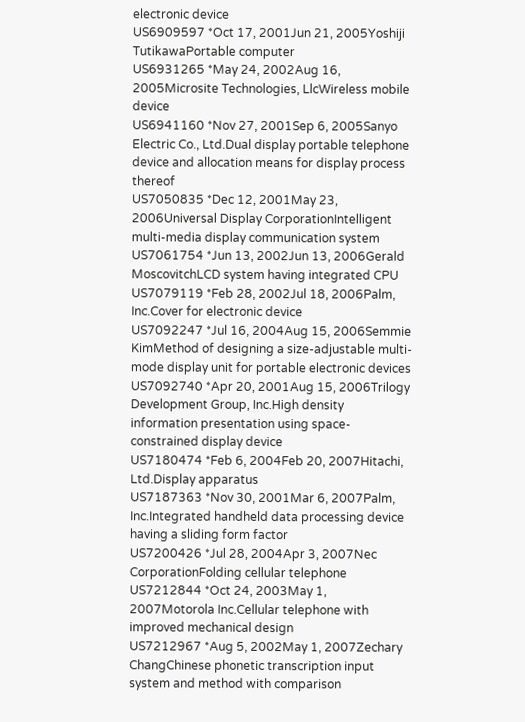electronic device
US6909597 *Oct 17, 2001Jun 21, 2005Yoshiji TutikawaPortable computer
US6931265 *May 24, 2002Aug 16, 2005Microsite Technologies, LlcWireless mobile device
US6941160 *Nov 27, 2001Sep 6, 2005Sanyo Electric Co., Ltd.Dual display portable telephone device and allocation means for display process thereof
US7050835 *Dec 12, 2001May 23, 2006Universal Display CorporationIntelligent multi-media display communication system
US7061754 *Jun 13, 2002Jun 13, 2006Gerald MoscovitchLCD system having integrated CPU
US7079119 *Feb 28, 2002Jul 18, 2006Palm, Inc.Cover for electronic device
US7092247 *Jul 16, 2004Aug 15, 2006Semmie KimMethod of designing a size-adjustable multi-mode display unit for portable electronic devices
US7092740 *Apr 20, 2001Aug 15, 2006Trilogy Development Group, Inc.High density information presentation using space-constrained display device
US7180474 *Feb 6, 2004Feb 20, 2007Hitachi, Ltd.Display apparatus
US7187363 *Nov 30, 2001Mar 6, 2007Palm, Inc.Integrated handheld data processing device having a sliding form factor
US7200426 *Jul 28, 2004Apr 3, 2007Nec CorporationFolding cellular telephone
US7212844 *Oct 24, 2003May 1, 2007Motorola Inc.Cellular telephone with improved mechanical design
US7212967 *Aug 5, 2002May 1, 2007Zechary ChangChinese phonetic transcription input system and method with comparison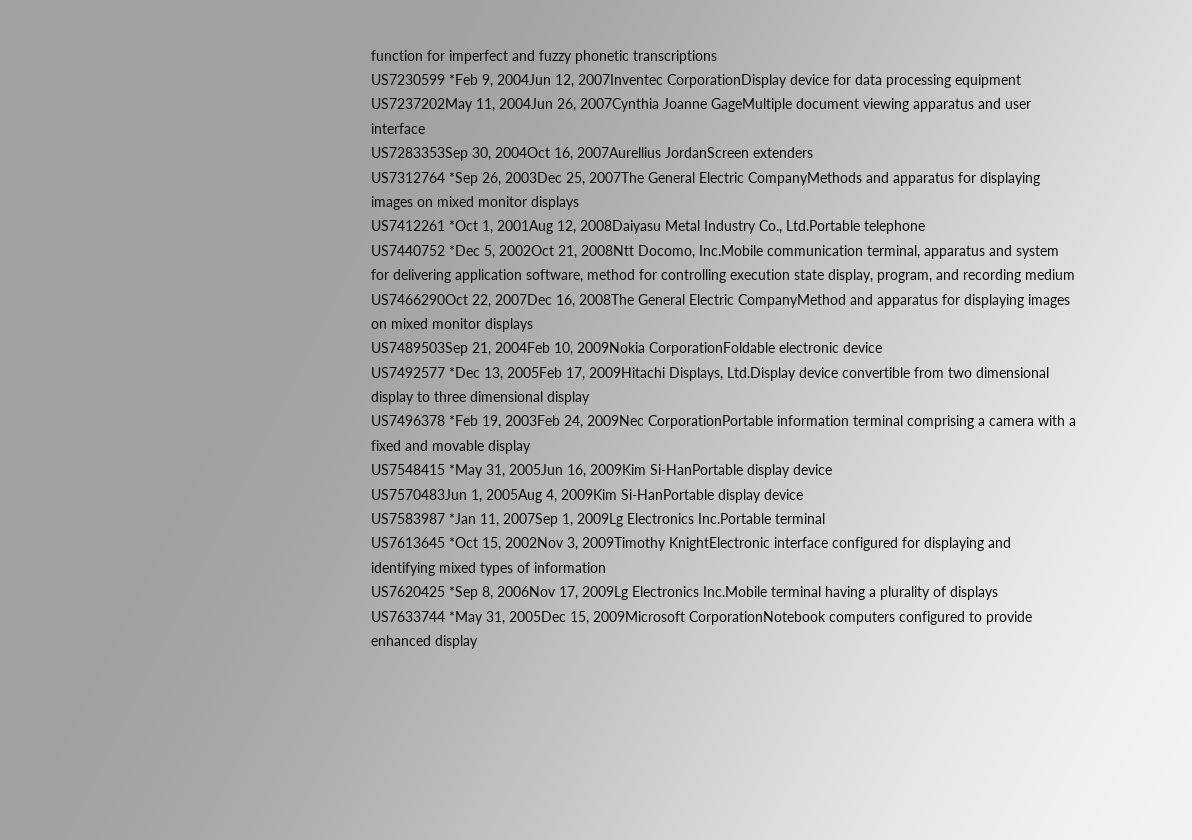function for imperfect and fuzzy phonetic transcriptions
US7230599 *Feb 9, 2004Jun 12, 2007Inventec CorporationDisplay device for data processing equipment
US7237202May 11, 2004Jun 26, 2007Cynthia Joanne GageMultiple document viewing apparatus and user interface
US7283353Sep 30, 2004Oct 16, 2007Aurellius JordanScreen extenders
US7312764 *Sep 26, 2003Dec 25, 2007The General Electric CompanyMethods and apparatus for displaying images on mixed monitor displays
US7412261 *Oct 1, 2001Aug 12, 2008Daiyasu Metal Industry Co., Ltd.Portable telephone
US7440752 *Dec 5, 2002Oct 21, 2008Ntt Docomo, Inc.Mobile communication terminal, apparatus and system for delivering application software, method for controlling execution state display, program, and recording medium
US7466290Oct 22, 2007Dec 16, 2008The General Electric CompanyMethod and apparatus for displaying images on mixed monitor displays
US7489503Sep 21, 2004Feb 10, 2009Nokia CorporationFoldable electronic device
US7492577 *Dec 13, 2005Feb 17, 2009Hitachi Displays, Ltd.Display device convertible from two dimensional display to three dimensional display
US7496378 *Feb 19, 2003Feb 24, 2009Nec CorporationPortable information terminal comprising a camera with a fixed and movable display
US7548415 *May 31, 2005Jun 16, 2009Kim Si-HanPortable display device
US7570483Jun 1, 2005Aug 4, 2009Kim Si-HanPortable display device
US7583987 *Jan 11, 2007Sep 1, 2009Lg Electronics Inc.Portable terminal
US7613645 *Oct 15, 2002Nov 3, 2009Timothy KnightElectronic interface configured for displaying and identifying mixed types of information
US7620425 *Sep 8, 2006Nov 17, 2009Lg Electronics Inc.Mobile terminal having a plurality of displays
US7633744 *May 31, 2005Dec 15, 2009Microsoft CorporationNotebook computers configured to provide enhanced display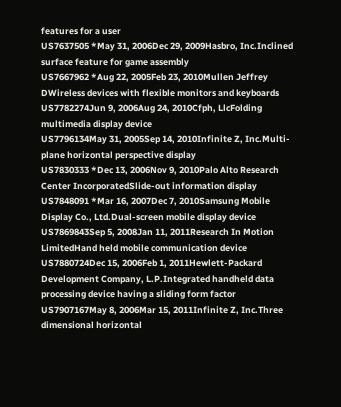features for a user
US7637505 *May 31, 2006Dec 29, 2009Hasbro, Inc.Inclined surface feature for game assembly
US7667962 *Aug 22, 2005Feb 23, 2010Mullen Jeffrey DWireless devices with flexible monitors and keyboards
US7782274Jun 9, 2006Aug 24, 2010Cfph, LlcFolding multimedia display device
US7796134May 31, 2005Sep 14, 2010Infinite Z, Inc.Multi-plane horizontal perspective display
US7830333 *Dec 13, 2006Nov 9, 2010Palo Alto Research Center IncorporatedSlide-out information display
US7848091 *Mar 16, 2007Dec 7, 2010Samsung Mobile Display Co., Ltd.Dual-screen mobile display device
US7869843Sep 5, 2008Jan 11, 2011Research In Motion LimitedHand held mobile communication device
US7880724Dec 15, 2006Feb 1, 2011Hewlett-Packard Development Company, L.P.Integrated handheld data processing device having a sliding form factor
US7907167May 8, 2006Mar 15, 2011Infinite Z, Inc.Three dimensional horizontal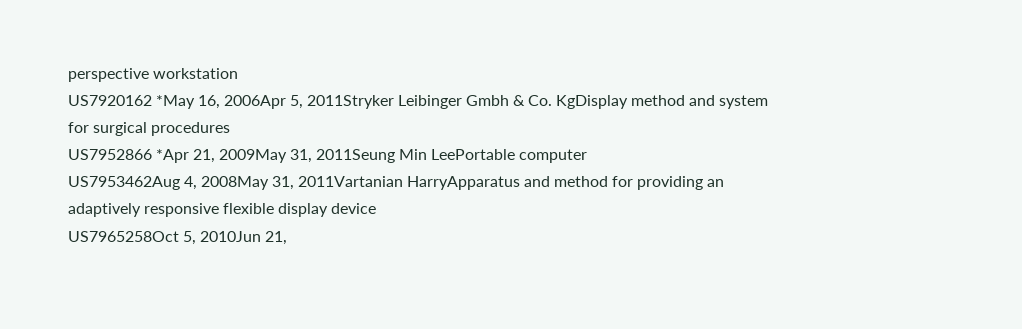perspective workstation
US7920162 *May 16, 2006Apr 5, 2011Stryker Leibinger Gmbh & Co. KgDisplay method and system for surgical procedures
US7952866 *Apr 21, 2009May 31, 2011Seung Min LeePortable computer
US7953462Aug 4, 2008May 31, 2011Vartanian HarryApparatus and method for providing an adaptively responsive flexible display device
US7965258Oct 5, 2010Jun 21,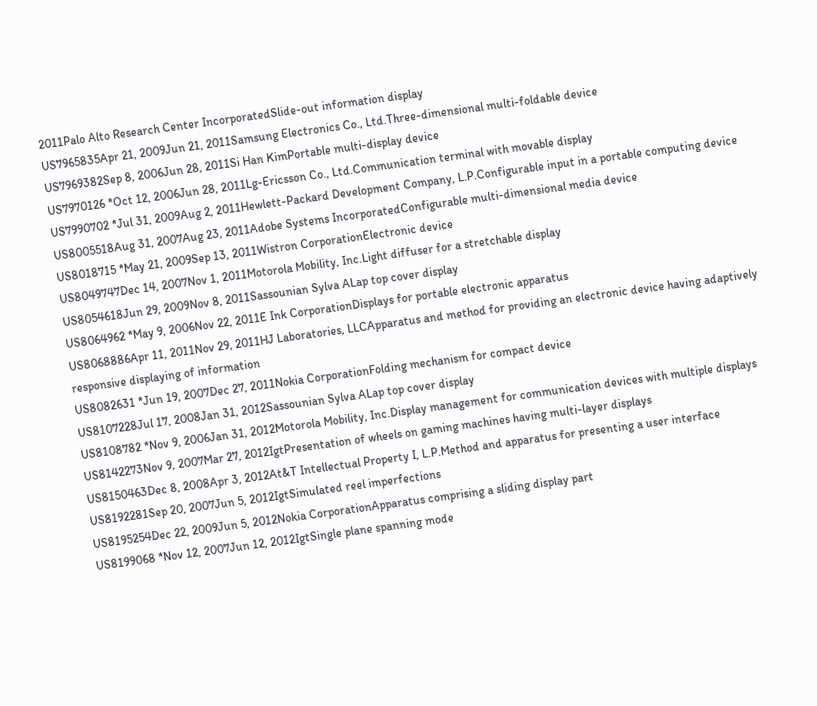2011Palo Alto Research Center IncorporatedSlide-out information display
US7965835Apr 21, 2009Jun 21, 2011Samsung Electronics Co., Ltd.Three-dimensional multi-foldable device
US7969382Sep 8, 2006Jun 28, 2011Si Han KimPortable multi-display device
US7970126 *Oct 12, 2006Jun 28, 2011Lg-Ericsson Co., Ltd.Communication terminal with movable display
US7990702 *Jul 31, 2009Aug 2, 2011Hewlett-Packard Development Company, L.P.Configurable input in a portable computing device
US8005518Aug 31, 2007Aug 23, 2011Adobe Systems IncorporatedConfigurable multi-dimensional media device
US8018715 *May 21, 2009Sep 13, 2011Wistron CorporationElectronic device
US8049747Dec 14, 2007Nov 1, 2011Motorola Mobility, Inc.Light diffuser for a stretchable display
US8054618Jun 29, 2009Nov 8, 2011Sassounian Sylva ALap top cover display
US8064962 *May 9, 2006Nov 22, 2011E Ink CorporationDisplays for portable electronic apparatus
US8068886Apr 11, 2011Nov 29, 2011HJ Laboratories, LLCApparatus and method for providing an electronic device having adaptively responsive displaying of information
US8082631 *Jun 19, 2007Dec 27, 2011Nokia CorporationFolding mechanism for compact device
US8107228Jul 17, 2008Jan 31, 2012Sassounian Sylva ALap top cover display
US8108782 *Nov 9, 2006Jan 31, 2012Motorola Mobility, Inc.Display management for communication devices with multiple displays
US8142273Nov 9, 2007Mar 27, 2012IgtPresentation of wheels on gaming machines having multi-layer displays
US8150463Dec 8, 2008Apr 3, 2012At&T Intellectual Property I, L.P.Method and apparatus for presenting a user interface
US8192281Sep 20, 2007Jun 5, 2012IgtSimulated reel imperfections
US8195254Dec 22, 2009Jun 5, 2012Nokia CorporationApparatus comprising a sliding display part
US8199068 *Nov 12, 2007Jun 12, 2012IgtSingle plane spanning mode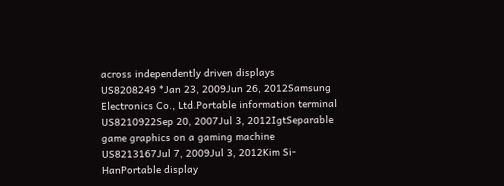across independently driven displays
US8208249 *Jan 23, 2009Jun 26, 2012Samsung Electronics Co., Ltd.Portable information terminal
US8210922Sep 20, 2007Jul 3, 2012IgtSeparable game graphics on a gaming machine
US8213167Jul 7, 2009Jul 3, 2012Kim Si-HanPortable display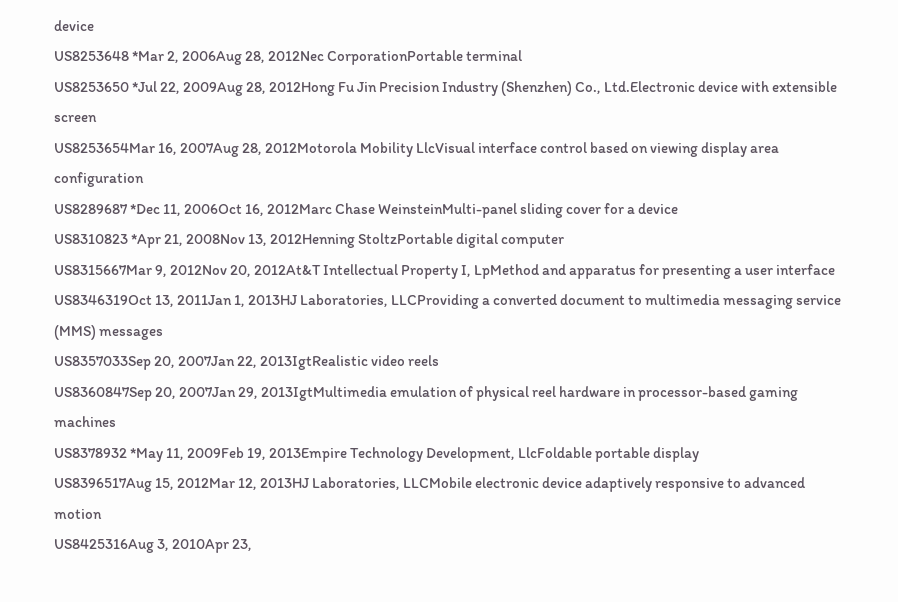device
US8253648 *Mar 2, 2006Aug 28, 2012Nec CorporationPortable terminal
US8253650 *Jul 22, 2009Aug 28, 2012Hong Fu Jin Precision Industry (Shenzhen) Co., Ltd.Electronic device with extensible screen
US8253654Mar 16, 2007Aug 28, 2012Motorola Mobility LlcVisual interface control based on viewing display area configuration
US8289687 *Dec 11, 2006Oct 16, 2012Marc Chase WeinsteinMulti-panel sliding cover for a device
US8310823 *Apr 21, 2008Nov 13, 2012Henning StoltzPortable digital computer
US8315667Mar 9, 2012Nov 20, 2012At&T Intellectual Property I, LpMethod and apparatus for presenting a user interface
US8346319Oct 13, 2011Jan 1, 2013HJ Laboratories, LLCProviding a converted document to multimedia messaging service (MMS) messages
US8357033Sep 20, 2007Jan 22, 2013IgtRealistic video reels
US8360847Sep 20, 2007Jan 29, 2013IgtMultimedia emulation of physical reel hardware in processor-based gaming machines
US8378932 *May 11, 2009Feb 19, 2013Empire Technology Development, LlcFoldable portable display
US8396517Aug 15, 2012Mar 12, 2013HJ Laboratories, LLCMobile electronic device adaptively responsive to advanced motion
US8425316Aug 3, 2010Apr 23,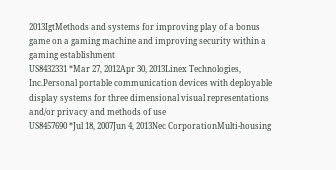2013IgtMethods and systems for improving play of a bonus game on a gaming machine and improving security within a gaming establishment
US8432331 *Mar 27, 2012Apr 30, 2013Linex Technologies, Inc.Personal portable communication devices with deployable display systems for three dimensional visual representations and/or privacy and methods of use
US8457690 *Jul 18, 2007Jun 4, 2013Nec CorporationMulti-housing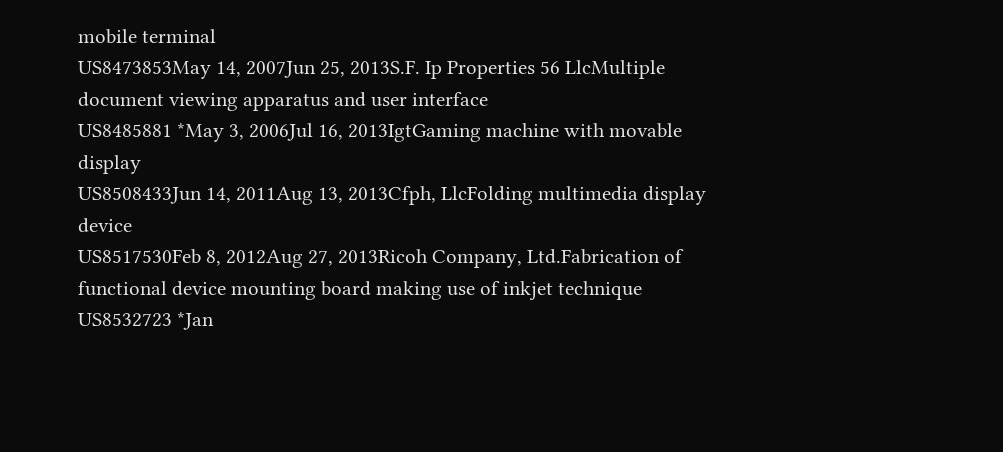mobile terminal
US8473853May 14, 2007Jun 25, 2013S.F. Ip Properties 56 LlcMultiple document viewing apparatus and user interface
US8485881 *May 3, 2006Jul 16, 2013IgtGaming machine with movable display
US8508433Jun 14, 2011Aug 13, 2013Cfph, LlcFolding multimedia display device
US8517530Feb 8, 2012Aug 27, 2013Ricoh Company, Ltd.Fabrication of functional device mounting board making use of inkjet technique
US8532723 *Jan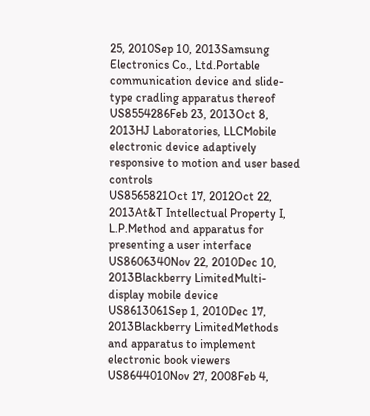25, 2010Sep 10, 2013Samsung Electronics Co., Ltd.Portable communication device and slide-type cradling apparatus thereof
US8554286Feb 23, 2013Oct 8, 2013HJ Laboratories, LLCMobile electronic device adaptively responsive to motion and user based controls
US8565821Oct 17, 2012Oct 22, 2013At&T Intellectual Property I, L.P.Method and apparatus for presenting a user interface
US8606340Nov 22, 2010Dec 10, 2013Blackberry LimitedMulti-display mobile device
US8613061Sep 1, 2010Dec 17, 2013Blackberry LimitedMethods and apparatus to implement electronic book viewers
US8644010Nov 27, 2008Feb 4,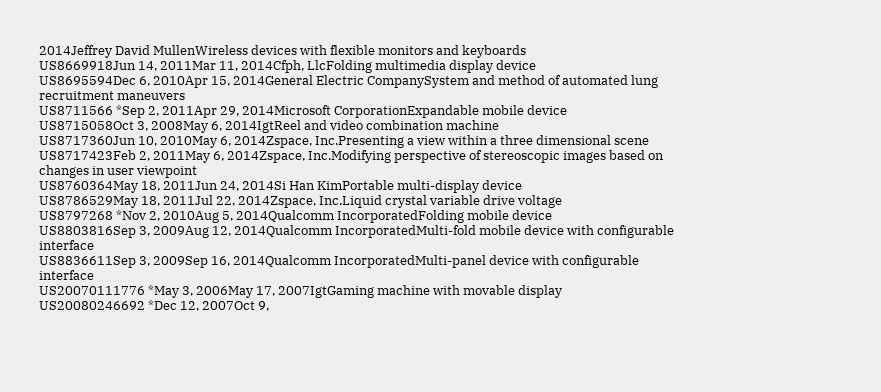2014Jeffrey David MullenWireless devices with flexible monitors and keyboards
US8669918Jun 14, 2011Mar 11, 2014Cfph, LlcFolding multimedia display device
US8695594Dec 6, 2010Apr 15, 2014General Electric CompanySystem and method of automated lung recruitment maneuvers
US8711566 *Sep 2, 2011Apr 29, 2014Microsoft CorporationExpandable mobile device
US8715058Oct 3, 2008May 6, 2014IgtReel and video combination machine
US8717360Jun 10, 2010May 6, 2014Zspace, Inc.Presenting a view within a three dimensional scene
US8717423Feb 2, 2011May 6, 2014Zspace, Inc.Modifying perspective of stereoscopic images based on changes in user viewpoint
US8760364May 18, 2011Jun 24, 2014Si Han KimPortable multi-display device
US8786529May 18, 2011Jul 22, 2014Zspace, Inc.Liquid crystal variable drive voltage
US8797268 *Nov 2, 2010Aug 5, 2014Qualcomm IncorporatedFolding mobile device
US8803816Sep 3, 2009Aug 12, 2014Qualcomm IncorporatedMulti-fold mobile device with configurable interface
US8836611Sep 3, 2009Sep 16, 2014Qualcomm IncorporatedMulti-panel device with configurable interface
US20070111776 *May 3, 2006May 17, 2007IgtGaming machine with movable display
US20080246692 *Dec 12, 2007Oct 9,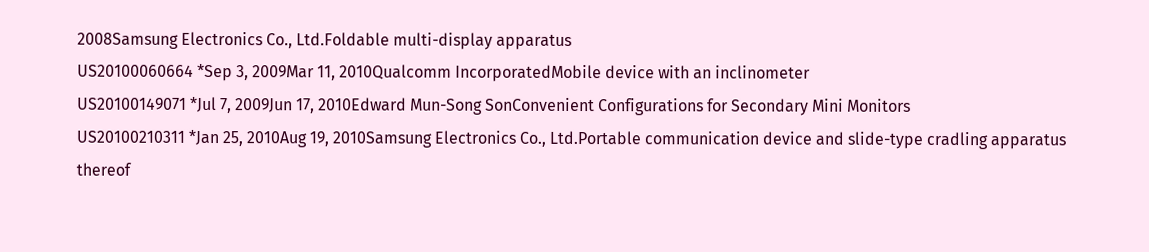2008Samsung Electronics Co., Ltd.Foldable multi-display apparatus
US20100060664 *Sep 3, 2009Mar 11, 2010Qualcomm IncorporatedMobile device with an inclinometer
US20100149071 *Jul 7, 2009Jun 17, 2010Edward Mun-Song SonConvenient Configurations for Secondary Mini Monitors
US20100210311 *Jan 25, 2010Aug 19, 2010Samsung Electronics Co., Ltd.Portable communication device and slide-type cradling apparatus thereof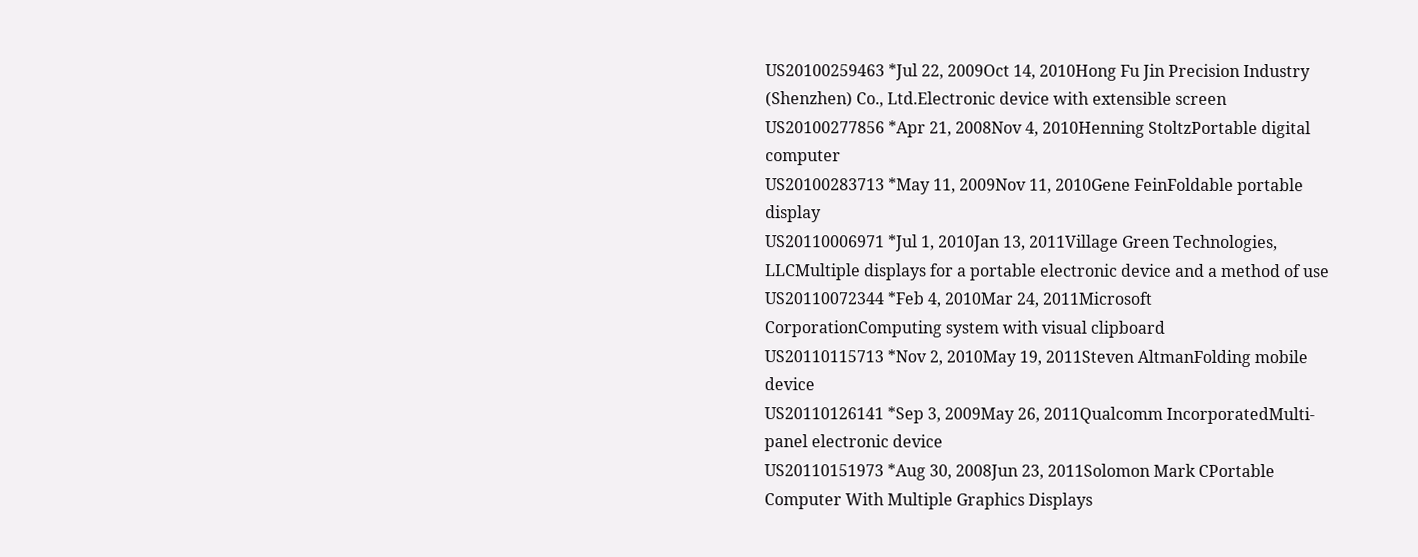US20100259463 *Jul 22, 2009Oct 14, 2010Hong Fu Jin Precision Industry (Shenzhen) Co., Ltd.Electronic device with extensible screen
US20100277856 *Apr 21, 2008Nov 4, 2010Henning StoltzPortable digital computer
US20100283713 *May 11, 2009Nov 11, 2010Gene FeinFoldable portable display
US20110006971 *Jul 1, 2010Jan 13, 2011Village Green Technologies, LLCMultiple displays for a portable electronic device and a method of use
US20110072344 *Feb 4, 2010Mar 24, 2011Microsoft CorporationComputing system with visual clipboard
US20110115713 *Nov 2, 2010May 19, 2011Steven AltmanFolding mobile device
US20110126141 *Sep 3, 2009May 26, 2011Qualcomm IncorporatedMulti-panel electronic device
US20110151973 *Aug 30, 2008Jun 23, 2011Solomon Mark CPortable Computer With Multiple Graphics Displays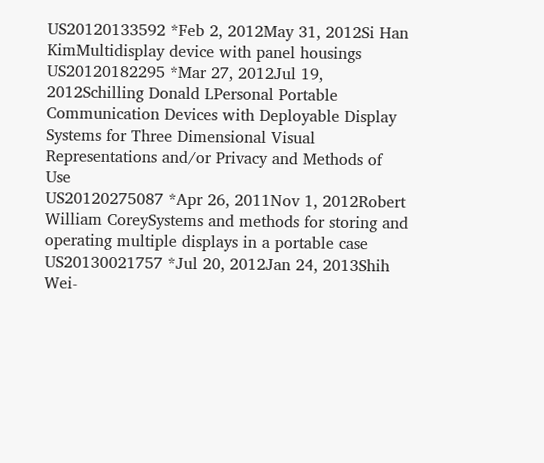US20120133592 *Feb 2, 2012May 31, 2012Si Han KimMultidisplay device with panel housings
US20120182295 *Mar 27, 2012Jul 19, 2012Schilling Donald LPersonal Portable Communication Devices with Deployable Display Systems for Three Dimensional Visual Representations and/or Privacy and Methods of Use
US20120275087 *Apr 26, 2011Nov 1, 2012Robert William CoreySystems and methods for storing and operating multiple displays in a portable case
US20130021757 *Jul 20, 2012Jan 24, 2013Shih Wei-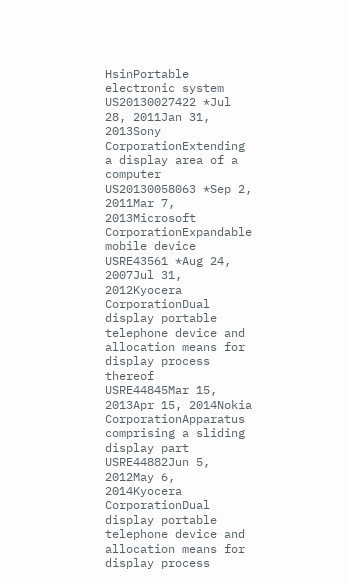HsinPortable electronic system
US20130027422 *Jul 28, 2011Jan 31, 2013Sony CorporationExtending a display area of a computer
US20130058063 *Sep 2, 2011Mar 7, 2013Microsoft CorporationExpandable mobile device
USRE43561 *Aug 24, 2007Jul 31, 2012Kyocera CorporationDual display portable telephone device and allocation means for display process thereof
USRE44845Mar 15, 2013Apr 15, 2014Nokia CorporationApparatus comprising a sliding display part
USRE44882Jun 5, 2012May 6, 2014Kyocera CorporationDual display portable telephone device and allocation means for display process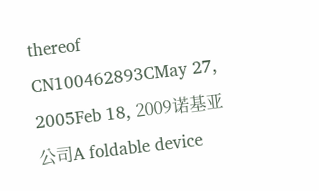thereof
CN100462893CMay 27, 2005Feb 18, 2009诺基亚公司A foldable device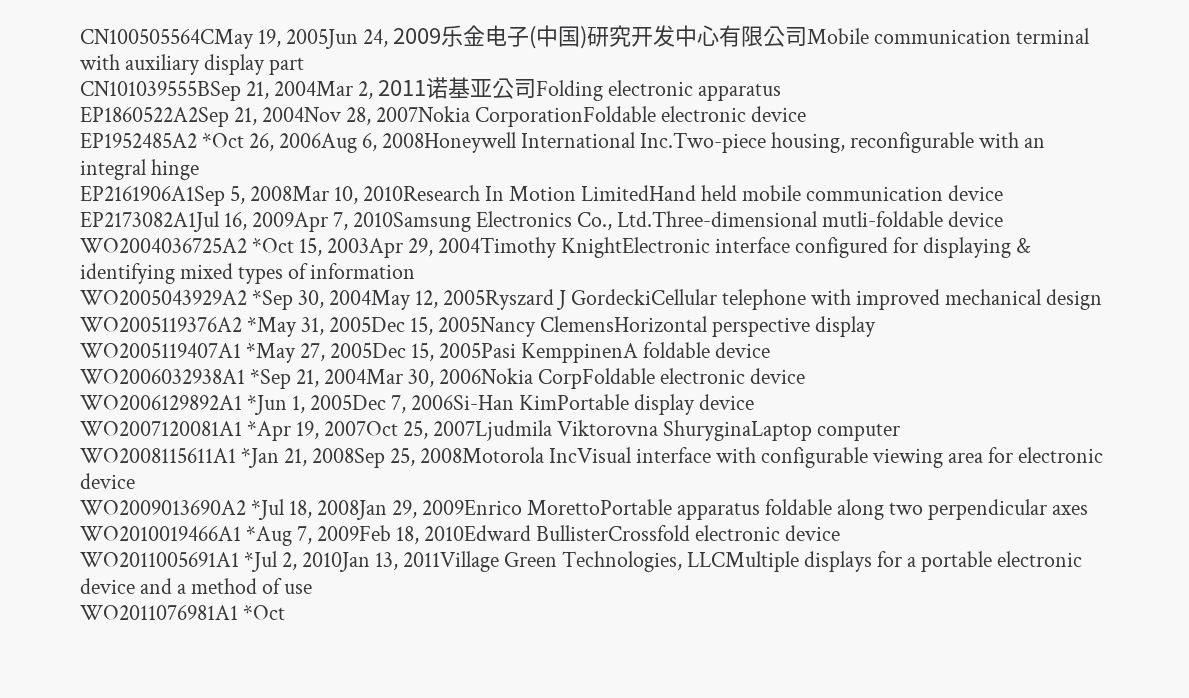CN100505564CMay 19, 2005Jun 24, 2009乐金电子(中国)研究开发中心有限公司Mobile communication terminal with auxiliary display part
CN101039555BSep 21, 2004Mar 2, 2011诺基亚公司Folding electronic apparatus
EP1860522A2Sep 21, 2004Nov 28, 2007Nokia CorporationFoldable electronic device
EP1952485A2 *Oct 26, 2006Aug 6, 2008Honeywell International Inc.Two-piece housing, reconfigurable with an integral hinge
EP2161906A1Sep 5, 2008Mar 10, 2010Research In Motion LimitedHand held mobile communication device
EP2173082A1Jul 16, 2009Apr 7, 2010Samsung Electronics Co., Ltd.Three-dimensional mutli-foldable device
WO2004036725A2 *Oct 15, 2003Apr 29, 2004Timothy KnightElectronic interface configured for displaying & identifying mixed types of information
WO2005043929A2 *Sep 30, 2004May 12, 2005Ryszard J GordeckiCellular telephone with improved mechanical design
WO2005119376A2 *May 31, 2005Dec 15, 2005Nancy ClemensHorizontal perspective display
WO2005119407A1 *May 27, 2005Dec 15, 2005Pasi KemppinenA foldable device
WO2006032938A1 *Sep 21, 2004Mar 30, 2006Nokia CorpFoldable electronic device
WO2006129892A1 *Jun 1, 2005Dec 7, 2006Si-Han KimPortable display device
WO2007120081A1 *Apr 19, 2007Oct 25, 2007Ljudmila Viktorovna ShuryginaLaptop computer
WO2008115611A1 *Jan 21, 2008Sep 25, 2008Motorola IncVisual interface with configurable viewing area for electronic device
WO2009013690A2 *Jul 18, 2008Jan 29, 2009Enrico MorettoPortable apparatus foldable along two perpendicular axes
WO2010019466A1 *Aug 7, 2009Feb 18, 2010Edward BullisterCrossfold electronic device
WO2011005691A1 *Jul 2, 2010Jan 13, 2011Village Green Technologies, LLCMultiple displays for a portable electronic device and a method of use
WO2011076981A1 *Oct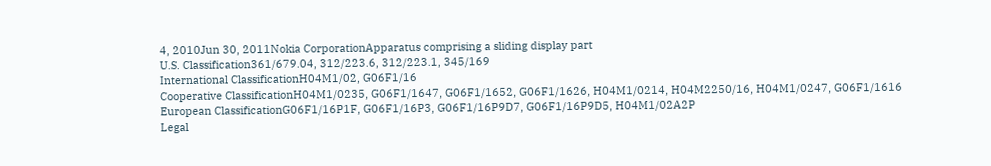4, 2010Jun 30, 2011Nokia CorporationApparatus comprising a sliding display part
U.S. Classification361/679.04, 312/223.6, 312/223.1, 345/169
International ClassificationH04M1/02, G06F1/16
Cooperative ClassificationH04M1/0235, G06F1/1647, G06F1/1652, G06F1/1626, H04M1/0214, H04M2250/16, H04M1/0247, G06F1/1616
European ClassificationG06F1/16P1F, G06F1/16P3, G06F1/16P9D7, G06F1/16P9D5, H04M1/02A2P
Legal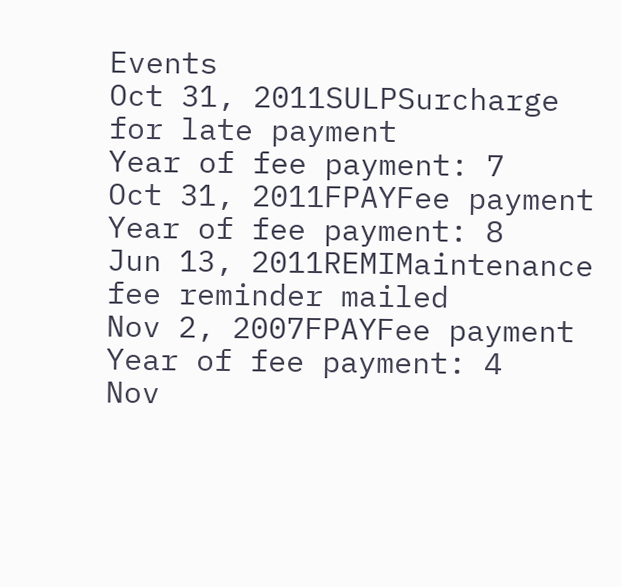Events
Oct 31, 2011SULPSurcharge for late payment
Year of fee payment: 7
Oct 31, 2011FPAYFee payment
Year of fee payment: 8
Jun 13, 2011REMIMaintenance fee reminder mailed
Nov 2, 2007FPAYFee payment
Year of fee payment: 4
Nov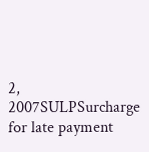2, 2007SULPSurcharge for late payment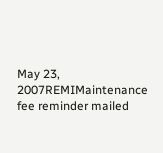May 23, 2007REMIMaintenance fee reminder mailed